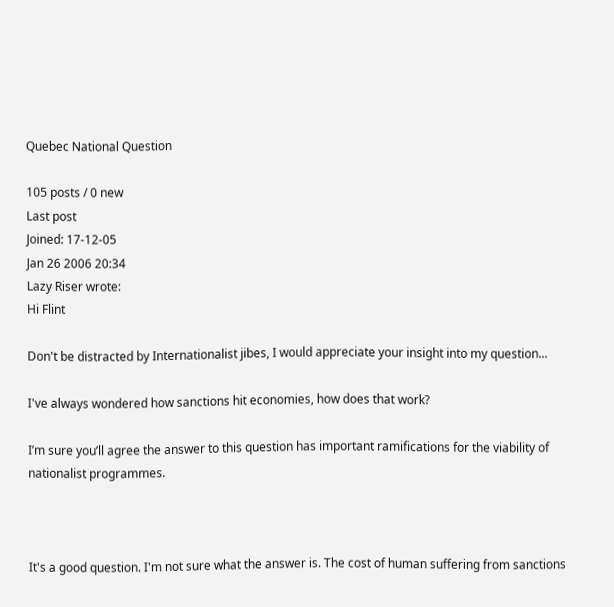Quebec National Question

105 posts / 0 new
Last post
Joined: 17-12-05
Jan 26 2006 20:34
Lazy Riser wrote:
Hi Flint

Don't be distracted by Internationalist jibes, I would appreciate your insight into my question...

I've always wondered how sanctions hit economies, how does that work?

I’m sure you’ll agree the answer to this question has important ramifications for the viability of nationalist programmes.



It's a good question. I'm not sure what the answer is. The cost of human suffering from sanctions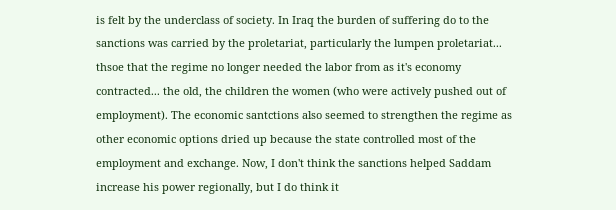is felt by the underclass of society. In Iraq the burden of suffering do to the sanctions was carried by the proletariat, particularly the lumpen proletariat... thsoe that the regime no longer needed the labor from as it's economy contracted... the old, the children the women (who were actively pushed out of employment). The economic santctions also seemed to strengthen the regime as other economic options dried up because the state controlled most of the employment and exchange. Now, I don't think the sanctions helped Saddam increase his power regionally, but I do think it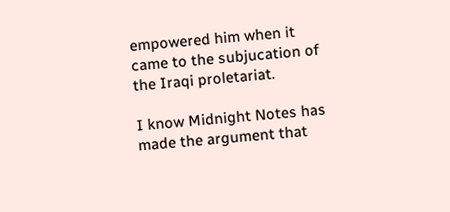empowered him when it came to the subjucation of the Iraqi proletariat.

I know Midnight Notes has made the argument that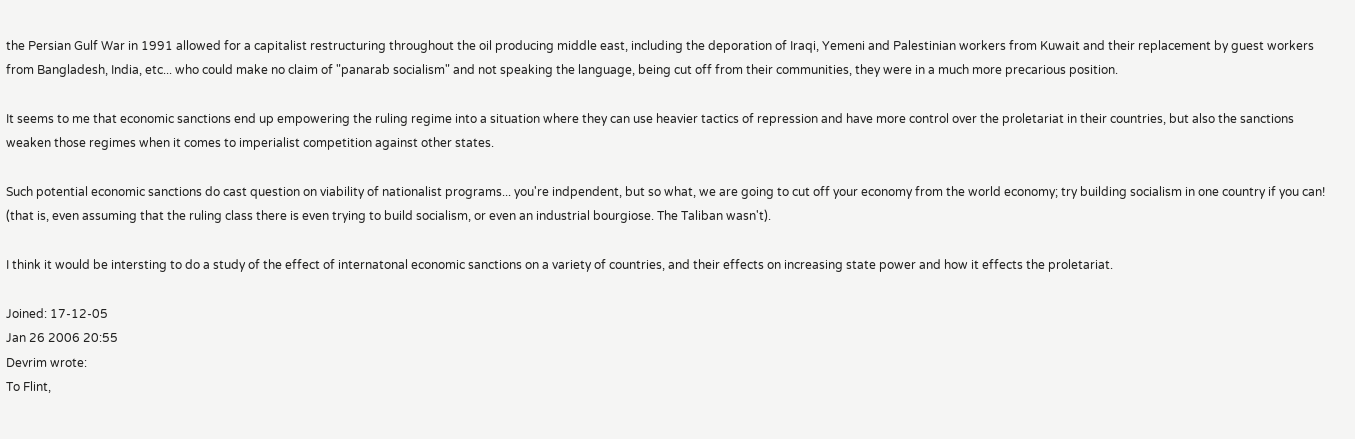the Persian Gulf War in 1991 allowed for a capitalist restructuring throughout the oil producing middle east, including the deporation of Iraqi, Yemeni and Palestinian workers from Kuwait and their replacement by guest workers from Bangladesh, India, etc... who could make no claim of "panarab socialism" and not speaking the language, being cut off from their communities, they were in a much more precarious position.

It seems to me that economic sanctions end up empowering the ruling regime into a situation where they can use heavier tactics of repression and have more control over the proletariat in their countries, but also the sanctions weaken those regimes when it comes to imperialist competition against other states.

Such potential economic sanctions do cast question on viability of nationalist programs... you're indpendent, but so what, we are going to cut off your economy from the world economy; try building socialism in one country if you can! (that is, even assuming that the ruling class there is even trying to build socialism, or even an industrial bourgiose. The Taliban wasn't).

I think it would be intersting to do a study of the effect of internatonal economic sanctions on a variety of countries, and their effects on increasing state power and how it effects the proletariat.

Joined: 17-12-05
Jan 26 2006 20:55
Devrim wrote:
To Flint,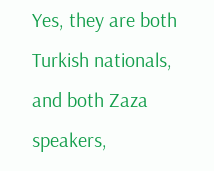Yes, they are both Turkish nationals, and both Zaza speakers,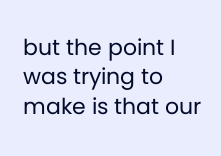but the point I was trying to make is that our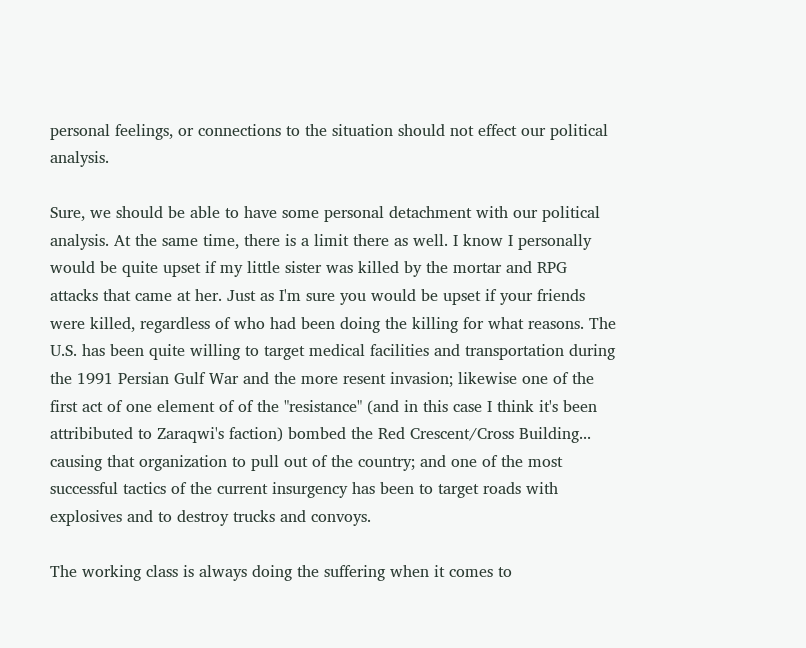personal feelings, or connections to the situation should not effect our political analysis.

Sure, we should be able to have some personal detachment with our political analysis. At the same time, there is a limit there as well. I know I personally would be quite upset if my little sister was killed by the mortar and RPG attacks that came at her. Just as I'm sure you would be upset if your friends were killed, regardless of who had been doing the killing for what reasons. The U.S. has been quite willing to target medical facilities and transportation during the 1991 Persian Gulf War and the more resent invasion; likewise one of the first act of one element of of the "resistance" (and in this case I think it's been attribibuted to Zaraqwi's faction) bombed the Red Crescent/Cross Building... causing that organization to pull out of the country; and one of the most successful tactics of the current insurgency has been to target roads with explosives and to destroy trucks and convoys.

The working class is always doing the suffering when it comes to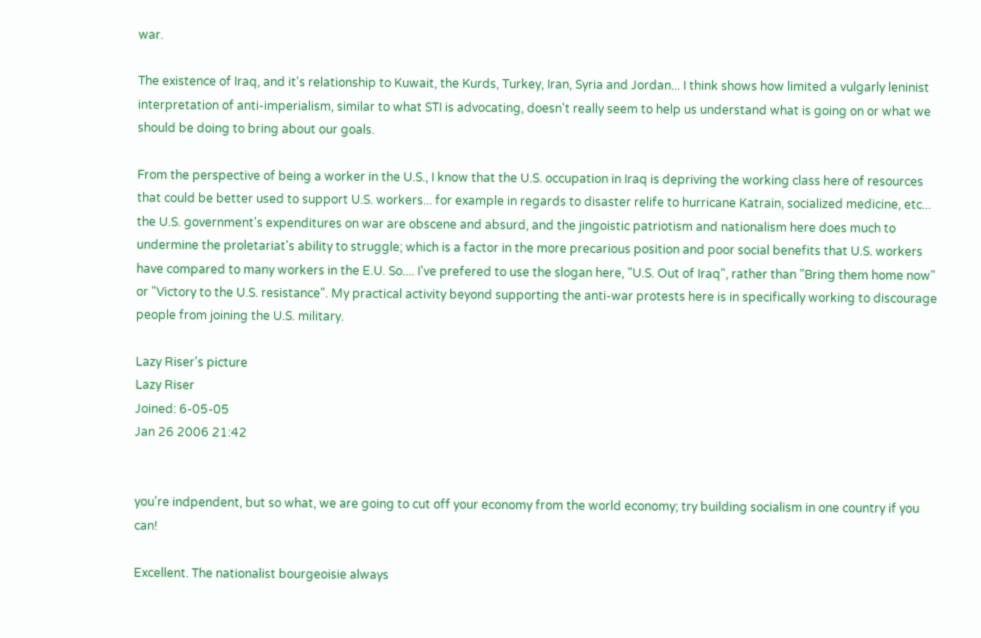war.

The existence of Iraq, and it's relationship to Kuwait, the Kurds, Turkey, Iran, Syria and Jordan... I think shows how limited a vulgarly leninist interpretation of anti-imperialism, similar to what STI is advocating, doesn't really seem to help us understand what is going on or what we should be doing to bring about our goals.

From the perspective of being a worker in the U.S., I know that the U.S. occupation in Iraq is depriving the working class here of resources that could be better used to support U.S. workers... for example in regards to disaster relife to hurricane Katrain, socialized medicine, etc... the U.S. government's expenditures on war are obscene and absurd, and the jingoistic patriotism and nationalism here does much to undermine the proletariat's ability to struggle; which is a factor in the more precarious position and poor social benefits that U.S. workers have compared to many workers in the E.U. So.... I've prefered to use the slogan here, "U.S. Out of Iraq", rather than "Bring them home now" or "Victory to the U.S. resistance". My practical activity beyond supporting the anti-war protests here is in specifically working to discourage people from joining the U.S. military.

Lazy Riser's picture
Lazy Riser
Joined: 6-05-05
Jan 26 2006 21:42


you're indpendent, but so what, we are going to cut off your economy from the world economy; try building socialism in one country if you can!

Excellent. The nationalist bourgeoisie always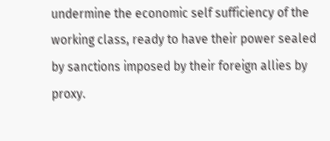undermine the economic self sufficiency of the working class, ready to have their power sealed by sanctions imposed by their foreign allies by proxy.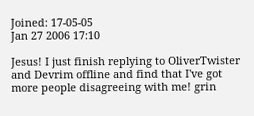Joined: 17-05-05
Jan 27 2006 17:10

Jesus! I just finish replying to OliverTwister and Devrim offline and find that I've got more people disagreeing with me! grin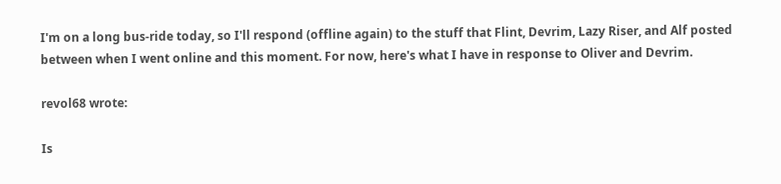I'm on a long bus-ride today, so I'll respond (offline again) to the stuff that Flint, Devrim, Lazy Riser, and Alf posted between when I went online and this moment. For now, here's what I have in response to Oliver and Devrim.

revol68 wrote:

Is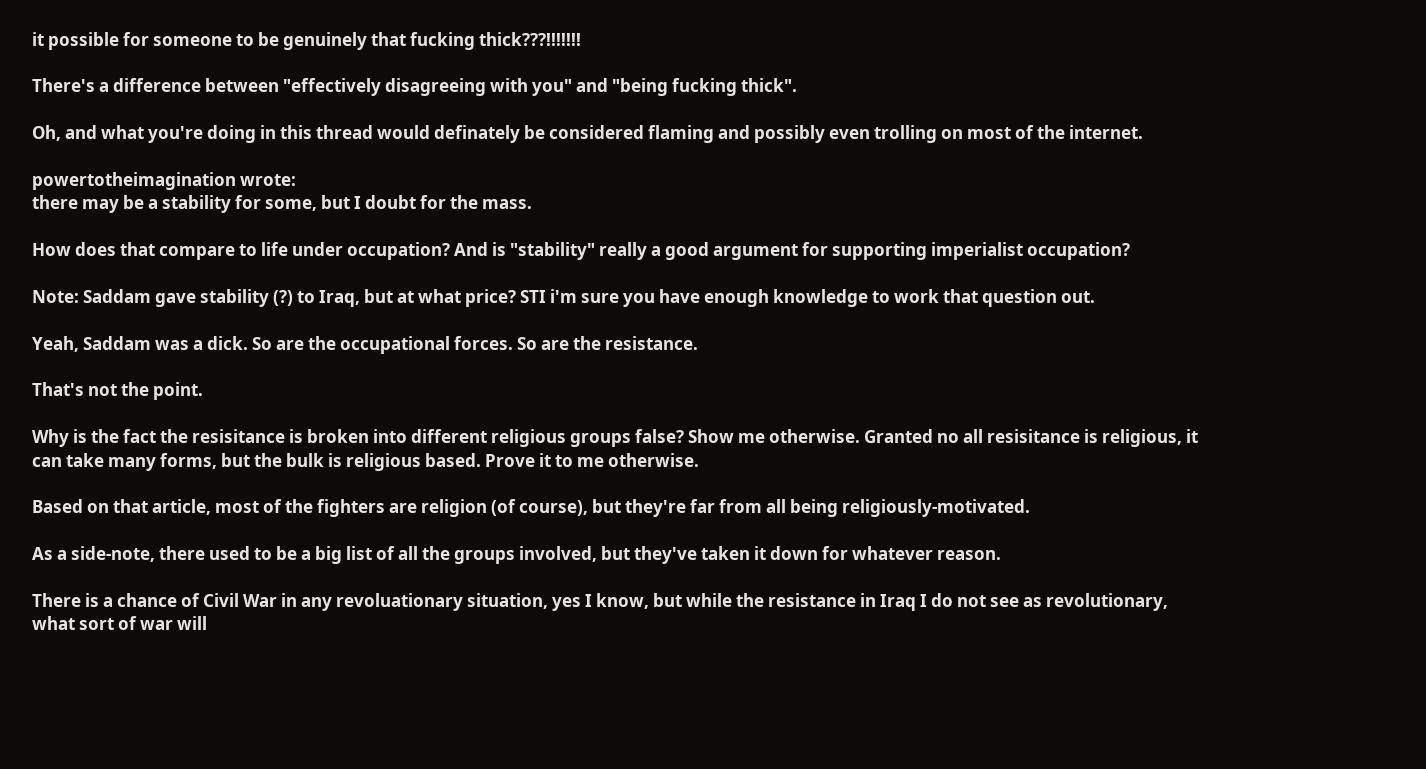it possible for someone to be genuinely that fucking thick???!!!!!!!

There's a difference between "effectively disagreeing with you" and "being fucking thick".

Oh, and what you're doing in this thread would definately be considered flaming and possibly even trolling on most of the internet.

powertotheimagination wrote:
there may be a stability for some, but I doubt for the mass.

How does that compare to life under occupation? And is "stability" really a good argument for supporting imperialist occupation?

Note: Saddam gave stability (?) to Iraq, but at what price? STI i'm sure you have enough knowledge to work that question out.

Yeah, Saddam was a dick. So are the occupational forces. So are the resistance.

That's not the point.

Why is the fact the resisitance is broken into different religious groups false? Show me otherwise. Granted no all resisitance is religious, it can take many forms, but the bulk is religious based. Prove it to me otherwise.

Based on that article, most of the fighters are religion (of course), but they're far from all being religiously-motivated.

As a side-note, there used to be a big list of all the groups involved, but they've taken it down for whatever reason.

There is a chance of Civil War in any revoluationary situation, yes I know, but while the resistance in Iraq I do not see as revolutionary, what sort of war will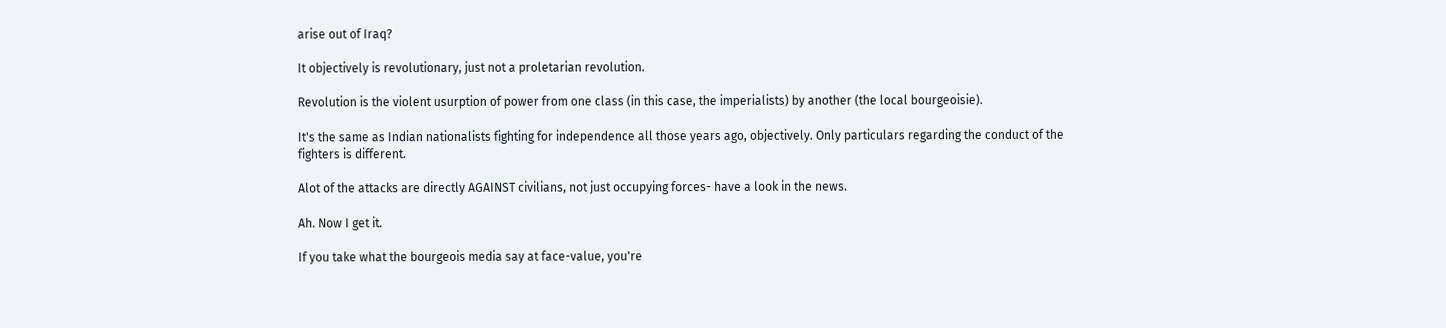arise out of Iraq?

It objectively is revolutionary, just not a proletarian revolution.

Revolution is the violent usurption of power from one class (in this case, the imperialists) by another (the local bourgeoisie).

It's the same as Indian nationalists fighting for independence all those years ago, objectively. Only particulars regarding the conduct of the fighters is different.

Alot of the attacks are directly AGAINST civilians, not just occupying forces- have a look in the news.

Ah. Now I get it.

If you take what the bourgeois media say at face-value, you're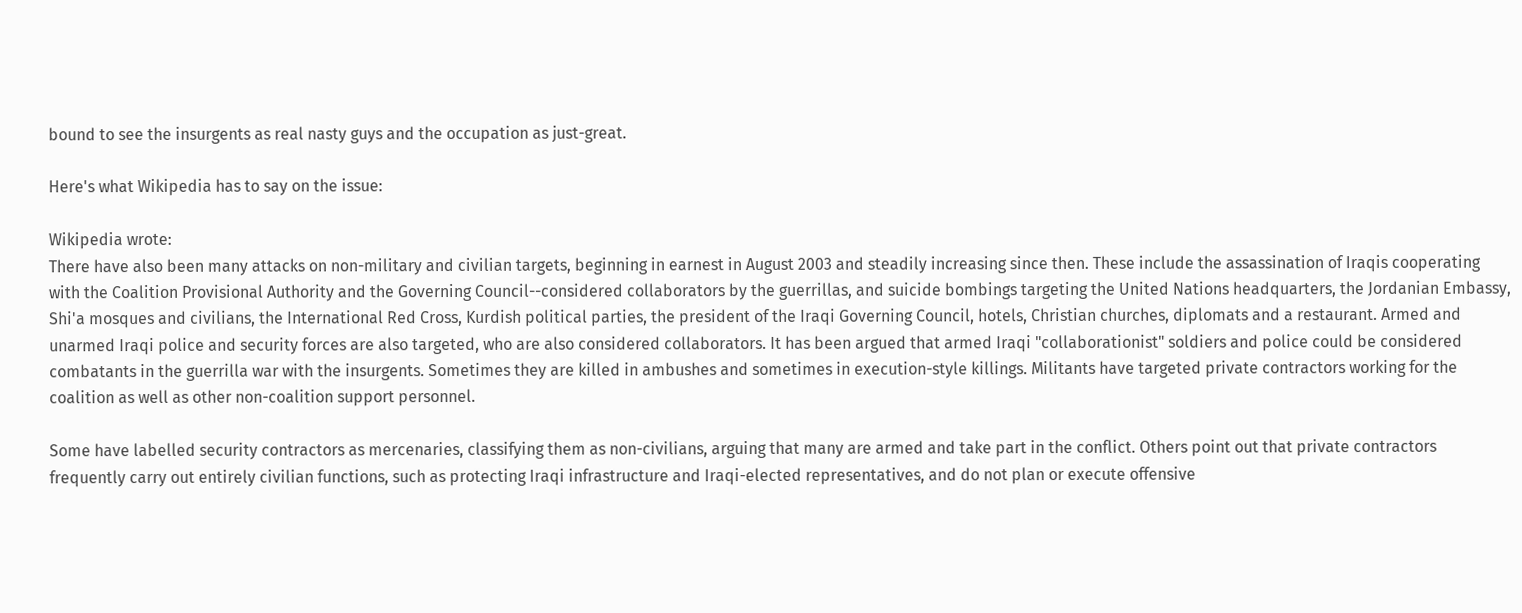bound to see the insurgents as real nasty guys and the occupation as just-great.

Here's what Wikipedia has to say on the issue:

Wikipedia wrote:
There have also been many attacks on non-military and civilian targets, beginning in earnest in August 2003 and steadily increasing since then. These include the assassination of Iraqis cooperating with the Coalition Provisional Authority and the Governing Council--considered collaborators by the guerrillas, and suicide bombings targeting the United Nations headquarters, the Jordanian Embassy, Shi'a mosques and civilians, the International Red Cross, Kurdish political parties, the president of the Iraqi Governing Council, hotels, Christian churches, diplomats and a restaurant. Armed and unarmed Iraqi police and security forces are also targeted, who are also considered collaborators. It has been argued that armed Iraqi "collaborationist" soldiers and police could be considered combatants in the guerrilla war with the insurgents. Sometimes they are killed in ambushes and sometimes in execution-style killings. Militants have targeted private contractors working for the coalition as well as other non-coalition support personnel.

Some have labelled security contractors as mercenaries, classifying them as non-civilians, arguing that many are armed and take part in the conflict. Others point out that private contractors frequently carry out entirely civilian functions, such as protecting Iraqi infrastructure and Iraqi-elected representatives, and do not plan or execute offensive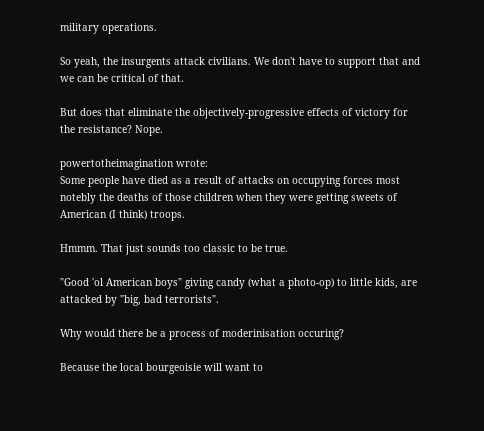military operations.

So yeah, the insurgents attack civilians. We don't have to support that and we can be critical of that.

But does that eliminate the objectively-progressive effects of victory for the resistance? Nope.

powertotheimagination wrote:
Some people have died as a result of attacks on occupying forces most notebly the deaths of those children when they were getting sweets of American (I think) troops.

Hmmm. That just sounds too classic to be true.

"Good 'ol American boys" giving candy (what a photo-op) to little kids, are attacked by "big, bad terrorists".

Why would there be a process of moderinisation occuring?

Because the local bourgeoisie will want to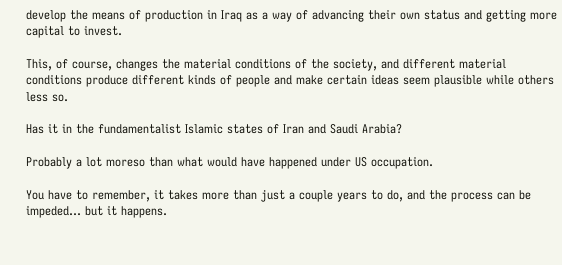develop the means of production in Iraq as a way of advancing their own status and getting more capital to invest.

This, of course, changes the material conditions of the society, and different material conditions produce different kinds of people and make certain ideas seem plausible while others less so.

Has it in the fundamentalist Islamic states of Iran and Saudi Arabia?

Probably a lot moreso than what would have happened under US occupation.

You have to remember, it takes more than just a couple years to do, and the process can be impeded... but it happens.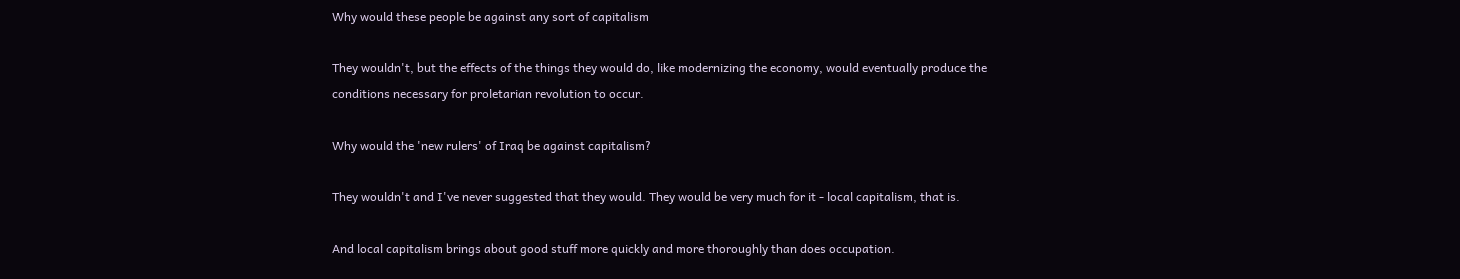Why would these people be against any sort of capitalism

They wouldn't, but the effects of the things they would do, like modernizing the economy, would eventually produce the conditions necessary for proletarian revolution to occur.

Why would the 'new rulers' of Iraq be against capitalism?

They wouldn't and I've never suggested that they would. They would be very much for it - local capitalism, that is.

And local capitalism brings about good stuff more quickly and more thoroughly than does occupation.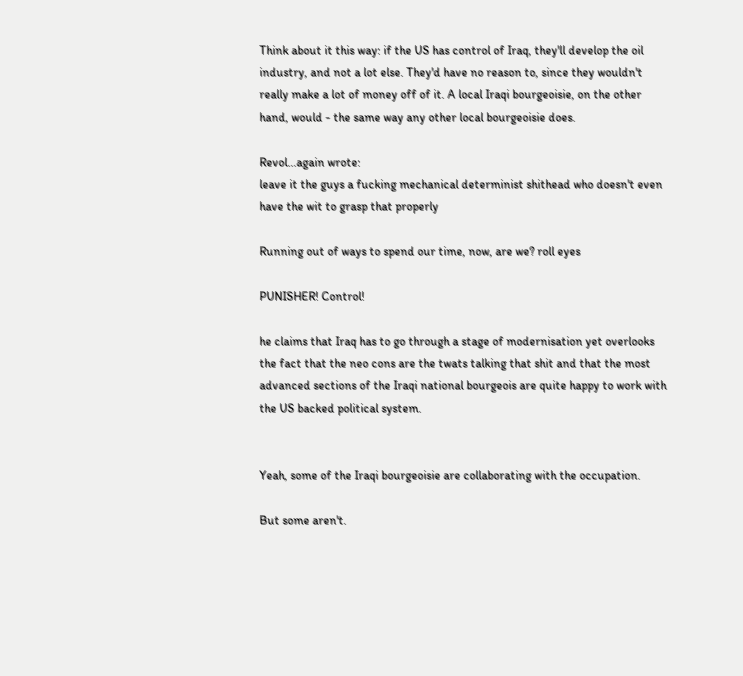Think about it this way: if the US has control of Iraq, they'll develop the oil industry, and not a lot else. They'd have no reason to, since they wouldn't really make a lot of money off of it. A local Iraqi bourgeoisie, on the other hand, would - the same way any other local bourgeoisie does.

Revol...again wrote:
leave it the guys a fucking mechanical determinist shithead who doesn't even have the wit to grasp that properly

Running out of ways to spend our time, now, are we? roll eyes

PUNISHER! Control!

he claims that Iraq has to go through a stage of modernisation yet overlooks the fact that the neo cons are the twats talking that shit and that the most advanced sections of the Iraqi national bourgeois are quite happy to work with the US backed political system.


Yeah, some of the Iraqi bourgeoisie are collaborating with the occupation.

But some aren't.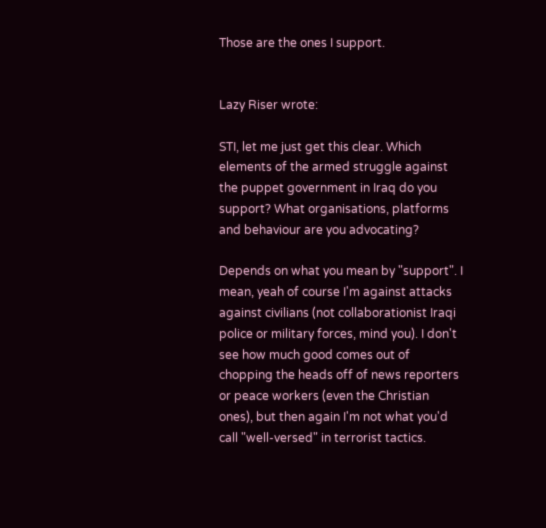Those are the ones I support.


Lazy Riser wrote:

STI, let me just get this clear. Which elements of the armed struggle against the puppet government in Iraq do you support? What organisations, platforms and behaviour are you advocating?

Depends on what you mean by "support". I mean, yeah of course I'm against attacks against civilians (not collaborationist Iraqi police or military forces, mind you). I don't see how much good comes out of chopping the heads off of news reporters or peace workers (even the Christian ones), but then again I'm not what you'd call "well-versed" in terrorist tactics.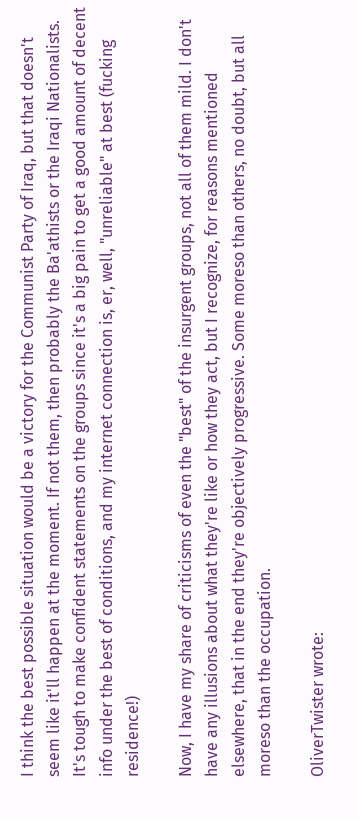I think the best possible situation would be a victory for the Communist Party of Iraq, but that doesn't seem like it'll happen at the moment. If not them, then probably the Ba'athists or the Iraqi Nationalists. It's tough to make confident statements on the groups since it's a big pain to get a good amount of decent info under the best of conditions, and my internet connection is, er, well, "unreliable" at best (fucking residence!)

Now, I have my share of criticisms of even the "best" of the insurgent groups, not all of them mild. I don't have any illusions about what they're like or how they act, but I recognize, for reasons mentioned elsewhere, that in the end they're objectively progressive. Some moreso than others, no doubt, but all moreso than the occupation.

OliverTwister wrote: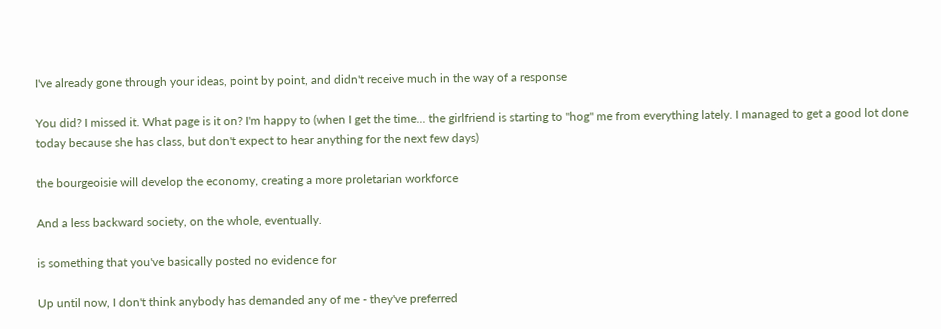I've already gone through your ideas, point by point, and didn't receive much in the way of a response

You did? I missed it. What page is it on? I'm happy to (when I get the time... the girlfriend is starting to "hog" me from everything lately. I managed to get a good lot done today because she has class, but don't expect to hear anything for the next few days)

the bourgeoisie will develop the economy, creating a more proletarian workforce

And a less backward society, on the whole, eventually.

is something that you've basically posted no evidence for

Up until now, I don't think anybody has demanded any of me - they've preferred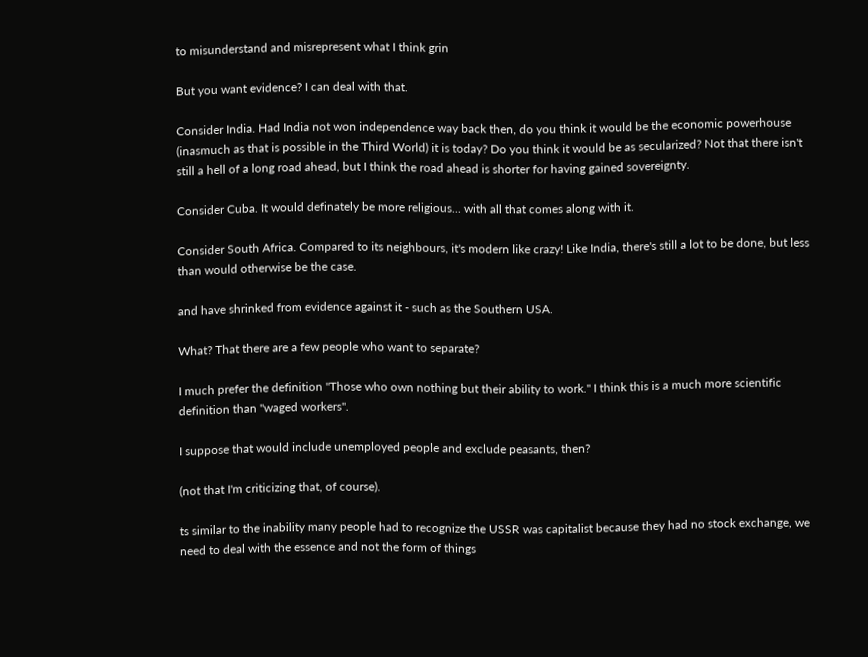to misunderstand and misrepresent what I think grin

But you want evidence? I can deal with that.

Consider India. Had India not won independence way back then, do you think it would be the economic powerhouse (inasmuch as that is possible in the Third World) it is today? Do you think it would be as secularized? Not that there isn't still a hell of a long road ahead, but I think the road ahead is shorter for having gained sovereignty.

Consider Cuba. It would definately be more religious... with all that comes along with it.

Consider South Africa. Compared to its neighbours, it's modern like crazy! Like India, there's still a lot to be done, but less than would otherwise be the case.

and have shrinked from evidence against it - such as the Southern USA.

What? That there are a few people who want to separate?

I much prefer the definition "Those who own nothing but their ability to work." I think this is a much more scientific definition than "waged workers".

I suppose that would include unemployed people and exclude peasants, then?

(not that I'm criticizing that, of course).

ts similar to the inability many people had to recognize the USSR was capitalist because they had no stock exchange, we need to deal with the essence and not the form of things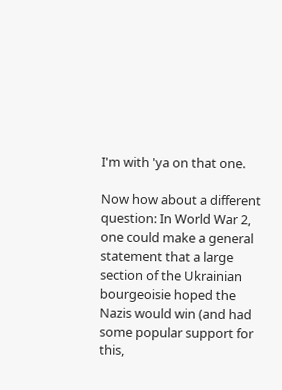I'm with 'ya on that one.

Now how about a different question: In World War 2, one could make a general statement that a large section of the Ukrainian bourgeoisie hoped the Nazis would win (and had some popular support for this,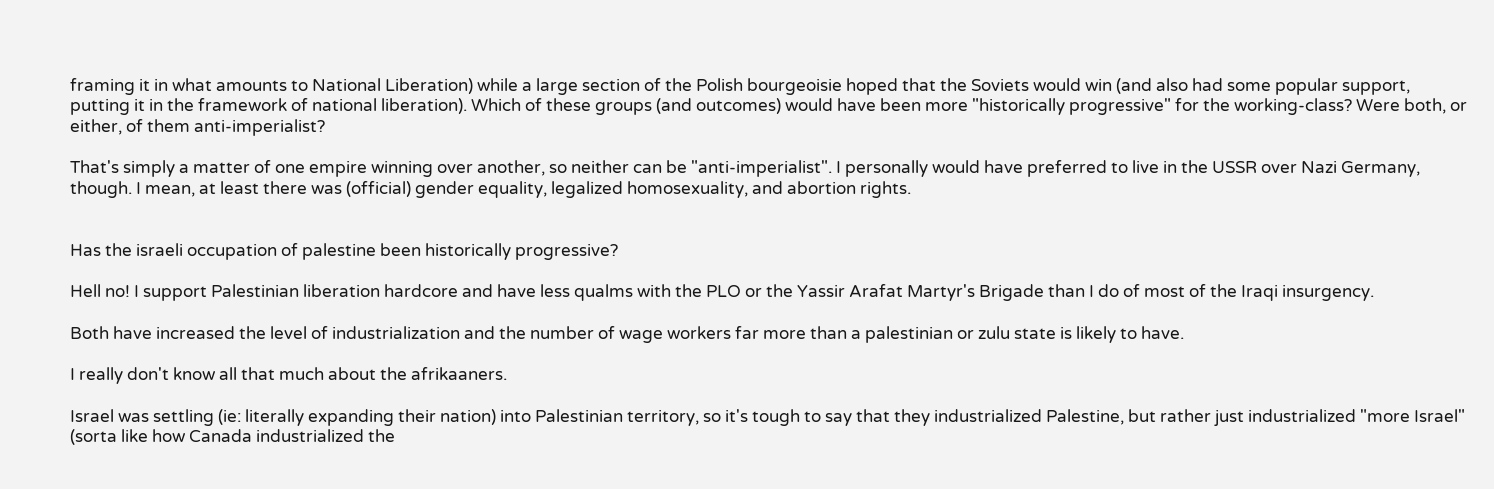framing it in what amounts to National Liberation) while a large section of the Polish bourgeoisie hoped that the Soviets would win (and also had some popular support, putting it in the framework of national liberation). Which of these groups (and outcomes) would have been more "historically progressive" for the working-class? Were both, or either, of them anti-imperialist?

That's simply a matter of one empire winning over another, so neither can be "anti-imperialist". I personally would have preferred to live in the USSR over Nazi Germany, though. I mean, at least there was (official) gender equality, legalized homosexuality, and abortion rights.


Has the israeli occupation of palestine been historically progressive?

Hell no! I support Palestinian liberation hardcore and have less qualms with the PLO or the Yassir Arafat Martyr's Brigade than I do of most of the Iraqi insurgency.

Both have increased the level of industrialization and the number of wage workers far more than a palestinian or zulu state is likely to have.

I really don't know all that much about the afrikaaners.

Israel was settling (ie: literally expanding their nation) into Palestinian territory, so it's tough to say that they industrialized Palestine, but rather just industrialized "more Israel" (sorta like how Canada industrialized the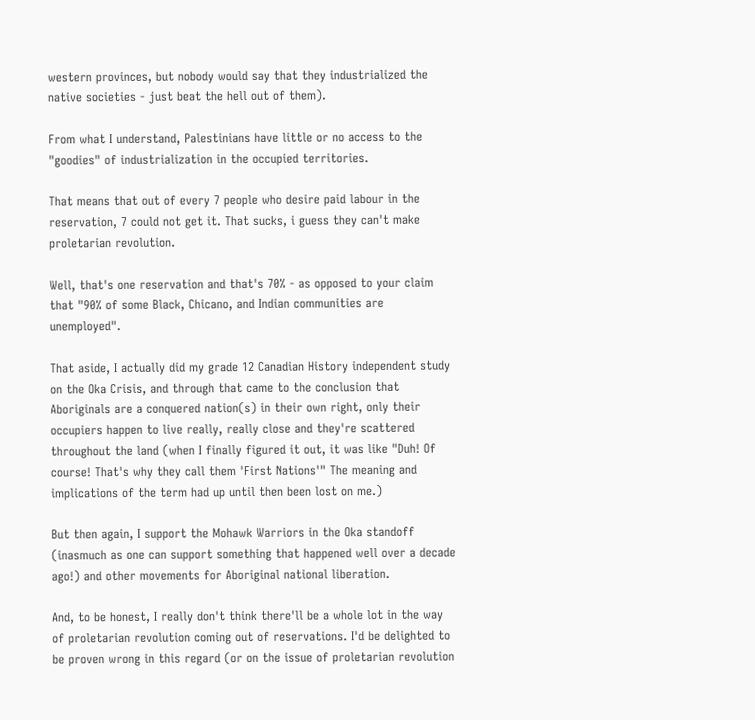western provinces, but nobody would say that they industrialized the native societies - just beat the hell out of them).

From what I understand, Palestinians have little or no access to the "goodies" of industrialization in the occupied territories.

That means that out of every 7 people who desire paid labour in the reservation, 7 could not get it. That sucks, i guess they can't make proletarian revolution.

Well, that's one reservation and that's 70% - as opposed to your claim that "90% of some Black, Chicano, and Indian communities are unemployed".

That aside, I actually did my grade 12 Canadian History independent study on the Oka Crisis, and through that came to the conclusion that Aboriginals are a conquered nation(s) in their own right, only their occupiers happen to live really, really close and they're scattered throughout the land (when I finally figured it out, it was like "Duh! Of course! That's why they call them 'First Nations'" The meaning and implications of the term had up until then been lost on me.)

But then again, I support the Mohawk Warriors in the Oka standoff (inasmuch as one can support something that happened well over a decade ago!) and other movements for Aboriginal national liberation.

And, to be honest, I really don't think there'll be a whole lot in the way of proletarian revolution coming out of reservations. I'd be delighted to be proven wrong in this regard (or on the issue of proletarian revolution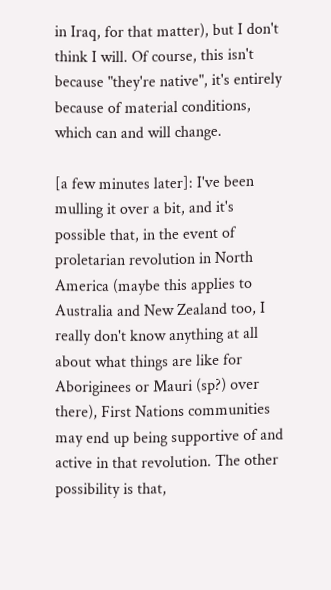in Iraq, for that matter), but I don't think I will. Of course, this isn't because "they're native", it's entirely because of material conditions, which can and will change.

[a few minutes later]: I've been mulling it over a bit, and it's possible that, in the event of proletarian revolution in North America (maybe this applies to Australia and New Zealand too, I really don't know anything at all about what things are like for Aboriginees or Mauri (sp?) over there), First Nations communities may end up being supportive of and active in that revolution. The other possibility is that,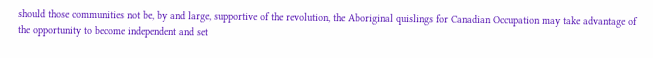should those communities not be, by and large, supportive of the revolution, the Aboriginal quislings for Canadian Occupation may take advantage of the opportunity to become independent and set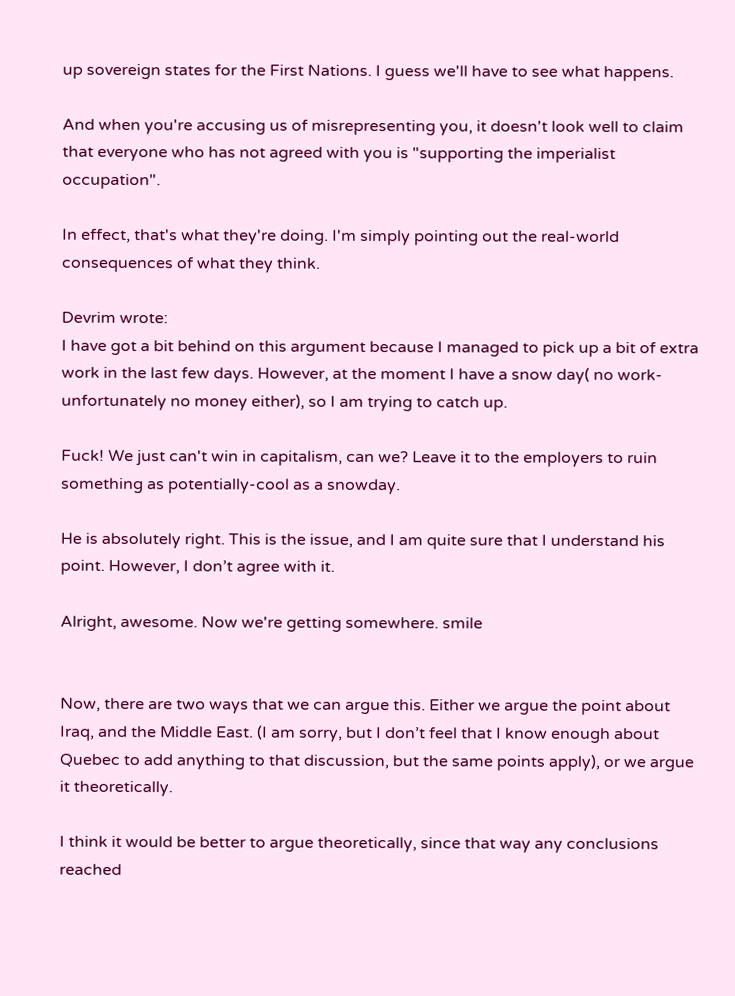up sovereign states for the First Nations. I guess we'll have to see what happens.

And when you're accusing us of misrepresenting you, it doesn't look well to claim that everyone who has not agreed with you is "supporting the imperialist occupation".

In effect, that's what they're doing. I'm simply pointing out the real-world consequences of what they think.

Devrim wrote:
I have got a bit behind on this argument because I managed to pick up a bit of extra work in the last few days. However, at the moment I have a snow day( no work-unfortunately no money either), so I am trying to catch up.

Fuck! We just can't win in capitalism, can we? Leave it to the employers to ruin something as potentially-cool as a snowday.

He is absolutely right. This is the issue, and I am quite sure that I understand his point. However, I don’t agree with it.

Alright, awesome. Now we're getting somewhere. smile


Now, there are two ways that we can argue this. Either we argue the point about Iraq, and the Middle East. (I am sorry, but I don’t feel that I know enough about Quebec to add anything to that discussion, but the same points apply), or we argue it theoretically.

I think it would be better to argue theoretically, since that way any conclusions reached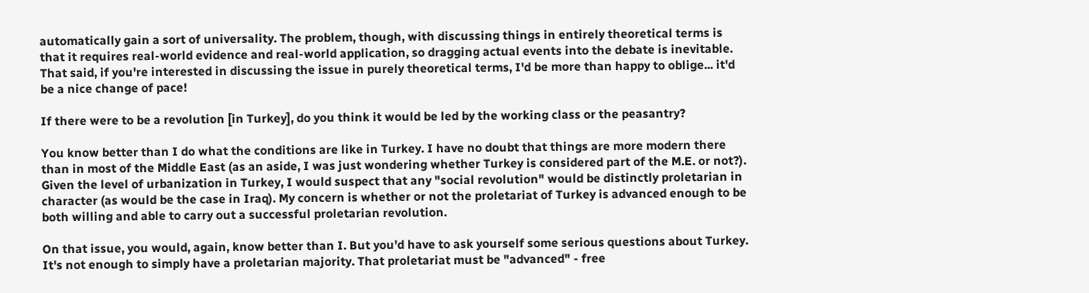automatically gain a sort of universality. The problem, though, with discussing things in entirely theoretical terms is that it requires real-world evidence and real-world application, so dragging actual events into the debate is inevitable. That said, if you're interested in discussing the issue in purely theoretical terms, I'd be more than happy to oblige... it'd be a nice change of pace!

If there were to be a revolution [in Turkey], do you think it would be led by the working class or the peasantry?

You know better than I do what the conditions are like in Turkey. I have no doubt that things are more modern there than in most of the Middle East (as an aside, I was just wondering whether Turkey is considered part of the M.E. or not?). Given the level of urbanization in Turkey, I would suspect that any "social revolution" would be distinctly proletarian in character (as would be the case in Iraq). My concern is whether or not the proletariat of Turkey is advanced enough to be both willing and able to carry out a successful proletarian revolution.

On that issue, you would, again, know better than I. But you'd have to ask yourself some serious questions about Turkey. It's not enough to simply have a proletarian majority. That proletariat must be "advanced" - free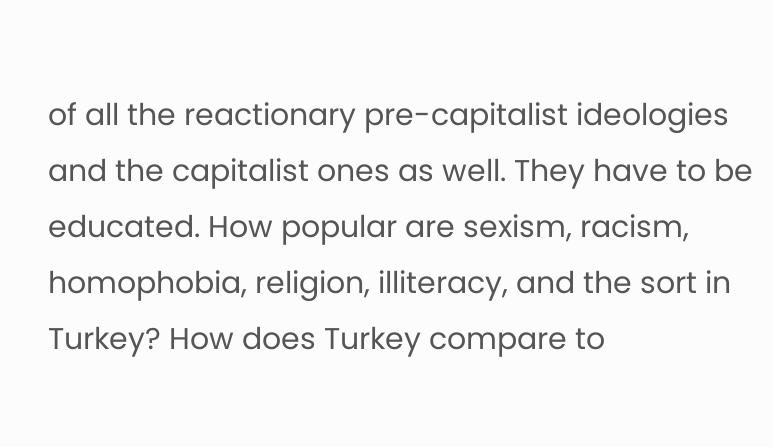of all the reactionary pre-capitalist ideologies and the capitalist ones as well. They have to be educated. How popular are sexism, racism, homophobia, religion, illiteracy, and the sort in Turkey? How does Turkey compare to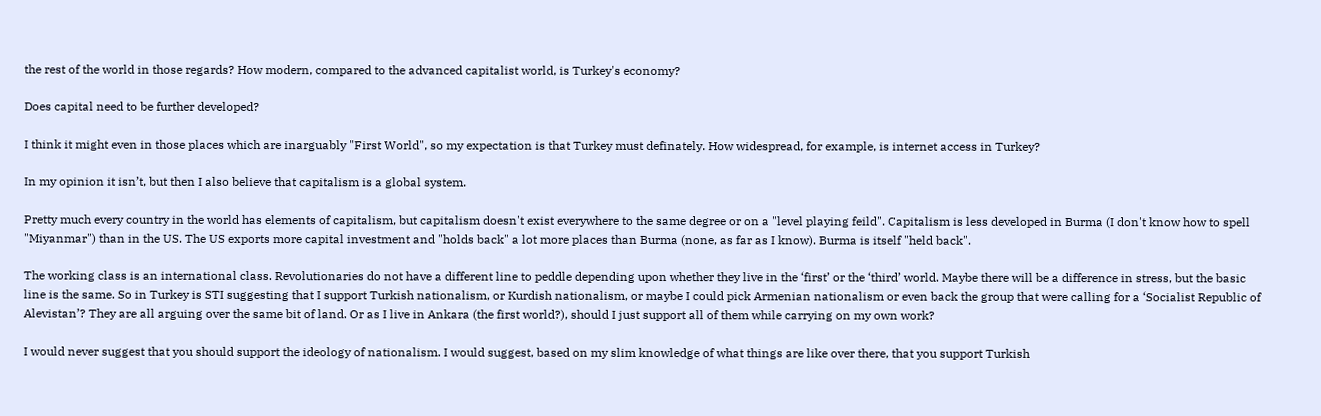the rest of the world in those regards? How modern, compared to the advanced capitalist world, is Turkey's economy?

Does capital need to be further developed?

I think it might even in those places which are inarguably "First World", so my expectation is that Turkey must definately. How widespread, for example, is internet access in Turkey?

In my opinion it isn’t, but then I also believe that capitalism is a global system.

Pretty much every country in the world has elements of capitalism, but capitalism doesn't exist everywhere to the same degree or on a "level playing feild". Capitalism is less developed in Burma (I don't know how to spell "Miyanmar") than in the US. The US exports more capital investment and "holds back" a lot more places than Burma (none, as far as I know). Burma is itself "held back".

The working class is an international class. Revolutionaries do not have a different line to peddle depending upon whether they live in the ‘first’ or the ‘third’ world. Maybe there will be a difference in stress, but the basic line is the same. So in Turkey is STI suggesting that I support Turkish nationalism, or Kurdish nationalism, or maybe I could pick Armenian nationalism or even back the group that were calling for a ‘Socialist Republic of Alevistan’? They are all arguing over the same bit of land. Or as I live in Ankara (the first world?), should I just support all of them while carrying on my own work?

I would never suggest that you should support the ideology of nationalism. I would suggest, based on my slim knowledge of what things are like over there, that you support Turkish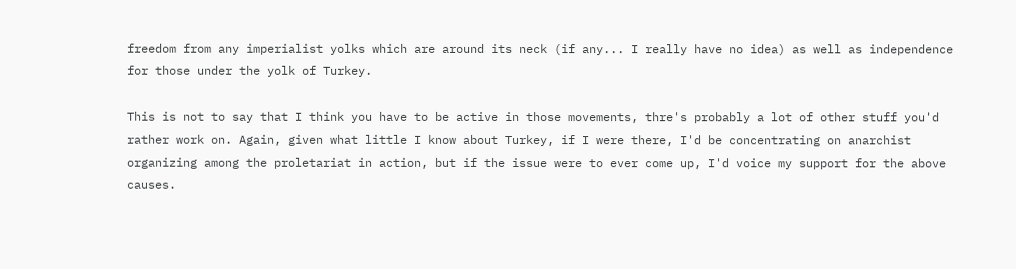freedom from any imperialist yolks which are around its neck (if any... I really have no idea) as well as independence for those under the yolk of Turkey.

This is not to say that I think you have to be active in those movements, thre's probably a lot of other stuff you'd rather work on. Again, given what little I know about Turkey, if I were there, I'd be concentrating on anarchist organizing among the proletariat in action, but if the issue were to ever come up, I'd voice my support for the above causes.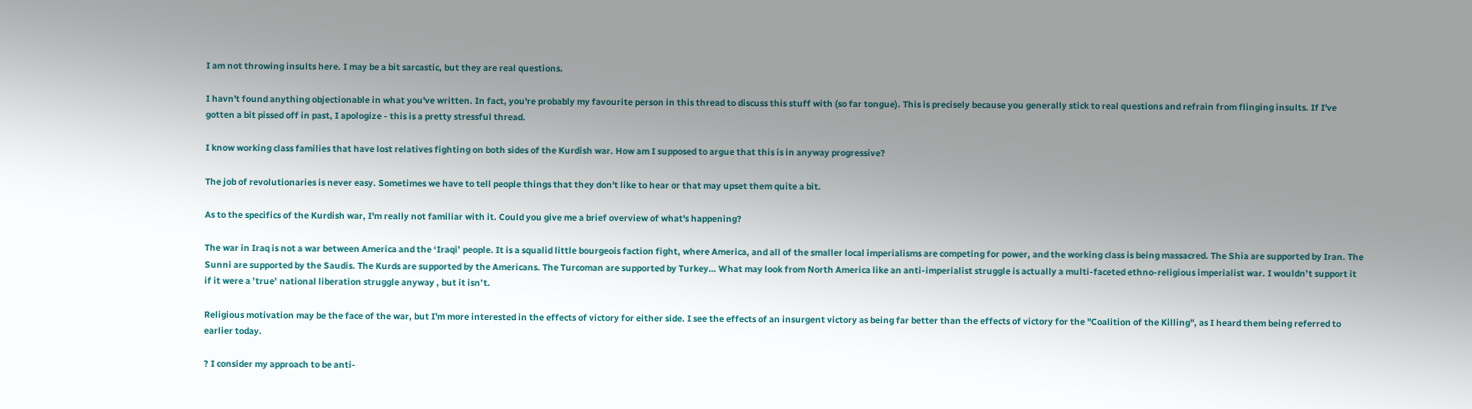I am not throwing insults here. I may be a bit sarcastic, but they are real questions.

I havn't found anything objectionable in what you've written. In fact, you're probably my favourite person in this thread to discuss this stuff with (so far tongue). This is precisely because you generally stick to real questions and refrain from flinging insults. If I've gotten a bit pissed off in past, I apologize - this is a pretty stressful thread.

I know working class families that have lost relatives fighting on both sides of the Kurdish war. How am I supposed to argue that this is in anyway progressive?

The job of revolutionaries is never easy. Sometimes we have to tell people things that they don't like to hear or that may upset them quite a bit.

As to the specifics of the Kurdish war, I'm really not familiar with it. Could you give me a brief overview of what's happening?

The war in Iraq is not a war between America and the ‘Iraqi’ people. It is a squalid little bourgeois faction fight, where America, and all of the smaller local imperialisms are competing for power, and the working class is being massacred. The Shia are supported by Iran. The Sunni are supported by the Saudis. The Kurds are supported by the Americans. The Turcoman are supported by Turkey… What may look from North America like an anti-imperialist struggle is actually a multi-faceted ethno-religious imperialist war. I wouldn’t support it if it were a ’true’ national liberation struggle anyway , but it isn’t.

Religious motivation may be the face of the war, but I'm more interested in the effects of victory for either side. I see the effects of an insurgent victory as being far better than the effects of victory for the "Coalition of the Killing", as I heard them being referred to earlier today.

? I consider my approach to be anti-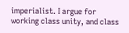imperialist. I argue for working class unity, and class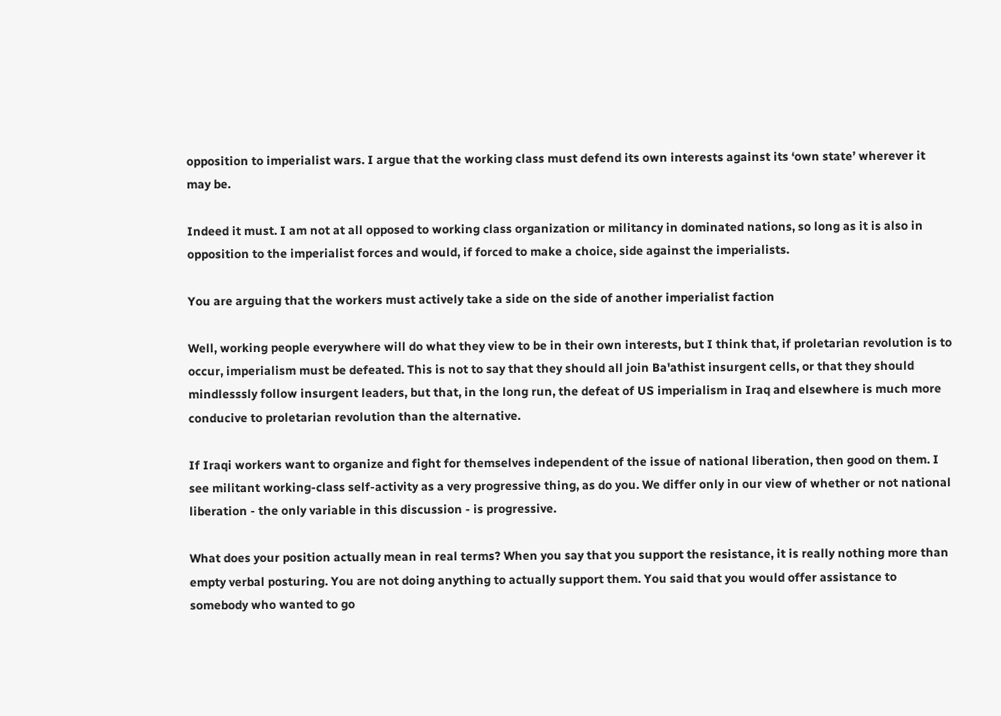opposition to imperialist wars. I argue that the working class must defend its own interests against its ‘own state’ wherever it may be.

Indeed it must. I am not at all opposed to working class organization or militancy in dominated nations, so long as it is also in opposition to the imperialist forces and would, if forced to make a choice, side against the imperialists.

You are arguing that the workers must actively take a side on the side of another imperialist faction

Well, working people everywhere will do what they view to be in their own interests, but I think that, if proletarian revolution is to occur, imperialism must be defeated. This is not to say that they should all join Ba'athist insurgent cells, or that they should mindlesssly follow insurgent leaders, but that, in the long run, the defeat of US imperialism in Iraq and elsewhere is much more conducive to proletarian revolution than the alternative.

If Iraqi workers want to organize and fight for themselves independent of the issue of national liberation, then good on them. I see militant working-class self-activity as a very progressive thing, as do you. We differ only in our view of whether or not national liberation - the only variable in this discussion - is progressive.

What does your position actually mean in real terms? When you say that you support the resistance, it is really nothing more than empty verbal posturing. You are not doing anything to actually support them. You said that you would offer assistance to somebody who wanted to go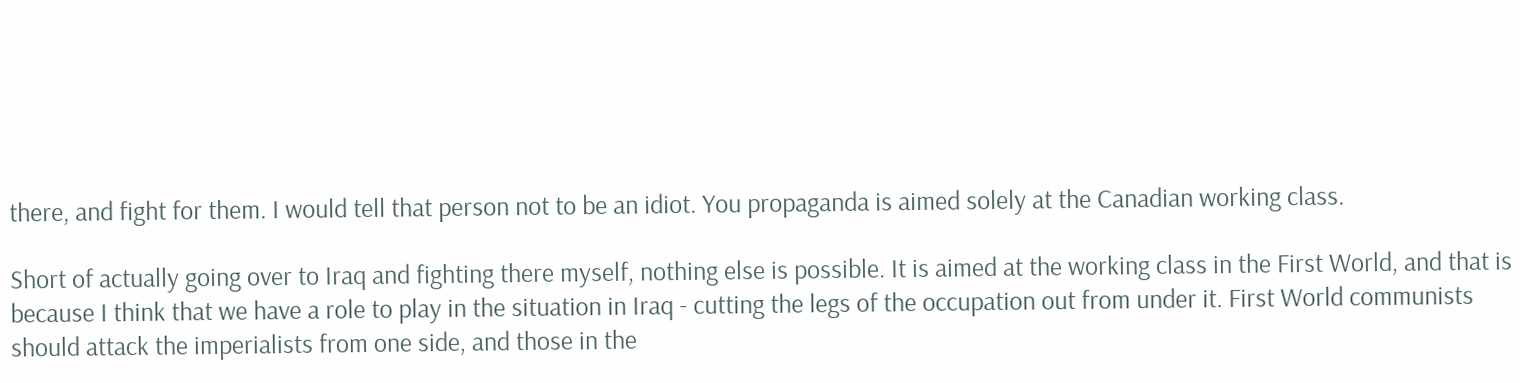there, and fight for them. I would tell that person not to be an idiot. You propaganda is aimed solely at the Canadian working class.

Short of actually going over to Iraq and fighting there myself, nothing else is possible. It is aimed at the working class in the First World, and that is because I think that we have a role to play in the situation in Iraq - cutting the legs of the occupation out from under it. First World communists should attack the imperialists from one side, and those in the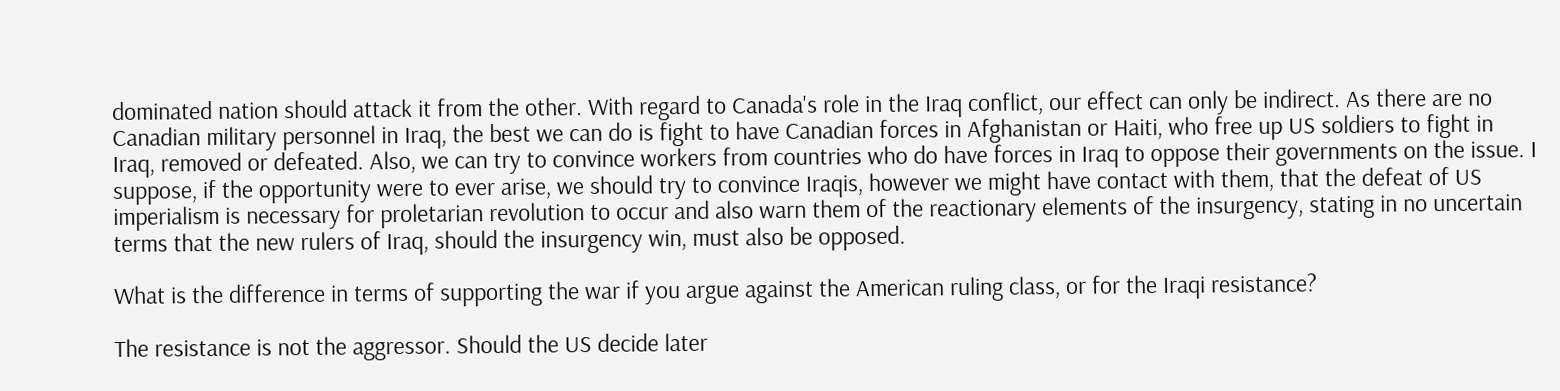dominated nation should attack it from the other. With regard to Canada's role in the Iraq conflict, our effect can only be indirect. As there are no Canadian military personnel in Iraq, the best we can do is fight to have Canadian forces in Afghanistan or Haiti, who free up US soldiers to fight in Iraq, removed or defeated. Also, we can try to convince workers from countries who do have forces in Iraq to oppose their governments on the issue. I suppose, if the opportunity were to ever arise, we should try to convince Iraqis, however we might have contact with them, that the defeat of US imperialism is necessary for proletarian revolution to occur and also warn them of the reactionary elements of the insurgency, stating in no uncertain terms that the new rulers of Iraq, should the insurgency win, must also be opposed.

What is the difference in terms of supporting the war if you argue against the American ruling class, or for the Iraqi resistance?

The resistance is not the aggressor. Should the US decide later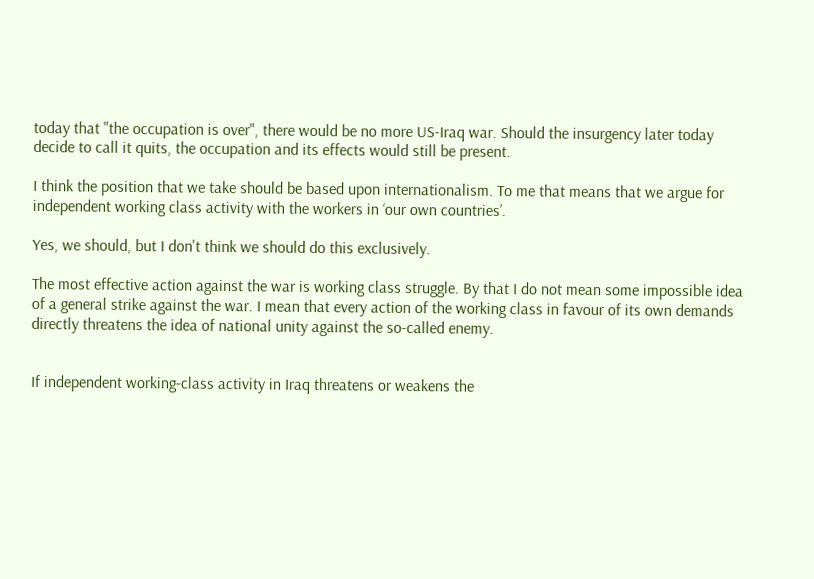today that "the occupation is over", there would be no more US-Iraq war. Should the insurgency later today decide to call it quits, the occupation and its effects would still be present.

I think the position that we take should be based upon internationalism. To me that means that we argue for independent working class activity with the workers in ‘our own countries’.

Yes, we should, but I don't think we should do this exclusively.

The most effective action against the war is working class struggle. By that I do not mean some impossible idea of a general strike against the war. I mean that every action of the working class in favour of its own demands directly threatens the idea of national unity against the so-called enemy.


If independent working-class activity in Iraq threatens or weakens the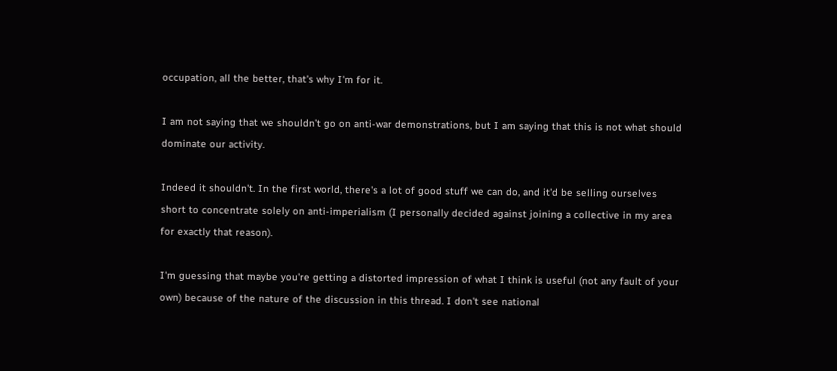occupation, all the better, that's why I'm for it.

I am not saying that we shouldn’t go on anti-war demonstrations, but I am saying that this is not what should dominate our activity.

Indeed it shouldn't. In the first world, there's a lot of good stuff we can do, and it'd be selling ourselves short to concentrate solely on anti-imperialism (I personally decided against joining a collective in my area for exactly that reason).

I'm guessing that maybe you're getting a distorted impression of what I think is useful (not any fault of your own) because of the nature of the discussion in this thread. I don't see national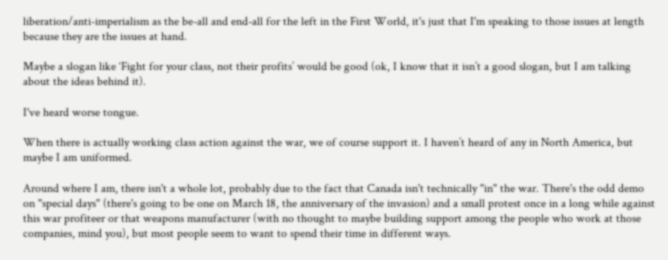liberation/anti-imperialism as the be-all and end-all for the left in the First World, it's just that I'm speaking to those issues at length because they are the issues at hand.

Maybe a slogan like ‘Fight for your class, not their profits’ would be good (ok, I know that it isn’t a good slogan, but I am talking about the ideas behind it).

I've heard worse tongue.

When there is actually working class action against the war, we of course support it. I haven’t heard of any in North America, but maybe I am uniformed.

Around where I am, there isn't a whole lot, probably due to the fact that Canada isn't technically "in" the war. There's the odd demo on "special days" (there's going to be one on March 18, the anniversary of the invasion) and a small protest once in a long while against this war profiteer or that weapons manufacturer (with no thought to maybe building support among the people who work at those companies, mind you), but most people seem to want to spend their time in different ways.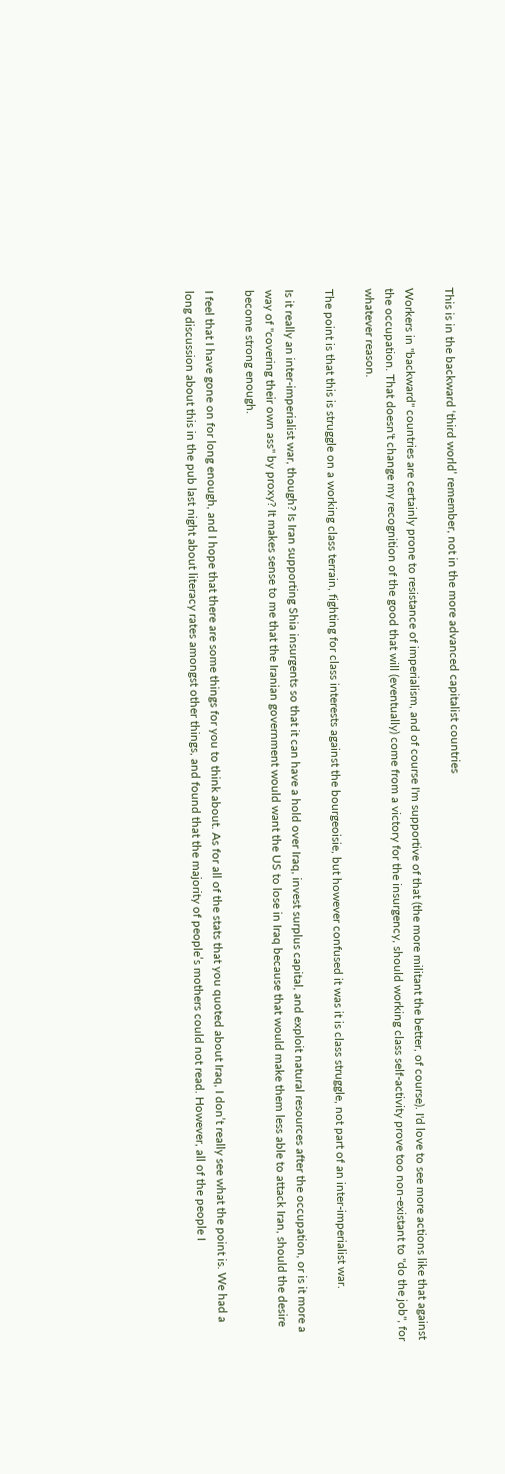This is in the backward ‘third world’ remember, not in the more advanced capitalist countries

Workers in "backward" countries are certainly prone to resistance of imperialism, and of course I'm supportive of that (the more militant the better, of course). I'd love to see more actions like that against the occupation. That doesn't change my recognition of the good that will (eventually) come from a victory for the insurgency, should working class self-activity prove too non-existant to "do the job", for whatever reason.

The point is that this is struggle on a working class terrain, fighting for class interests against the bourgeoisie, but however confused it was it is class struggle, not part of an inter-imperialist war.

Is it really an inter-imperialist war, though? Is Iran supporting Shia insurgents so that it can have a hold over Iraq, invest surplus capital, and exploit natural resources after the occupation, or is it more a way of "covering their own ass" by proxy? It makes sense to me that the Iranian government would want the US to lose in Iraq because that would make them less able to attack Iran, should the desire become strong enough.

I feel that I have gone on for long enough, and I hope that there are some things for you to think about. As for all of the stats that you quoted about Iraq, I don’t really see what the point is. We had a long discussion about this in the pub last night about literacy rates amongst other things, and found that the majority of people’s mothers could not read. However, all of the people I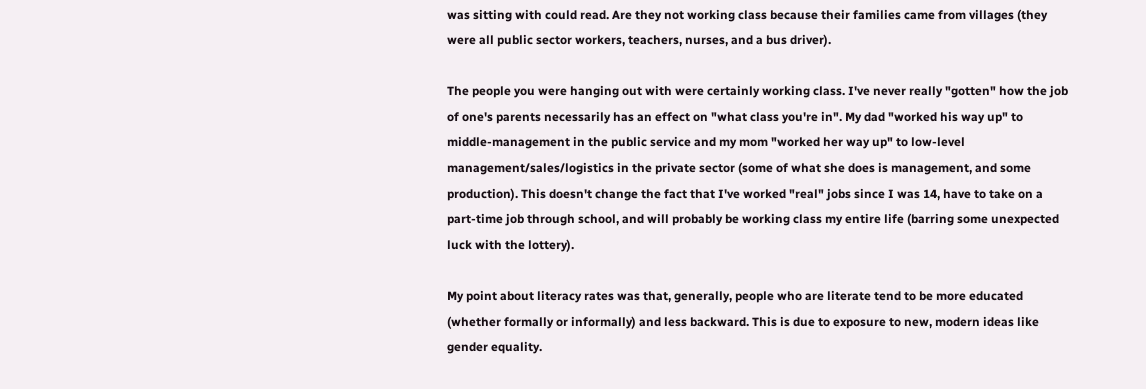was sitting with could read. Are they not working class because their families came from villages (they were all public sector workers, teachers, nurses, and a bus driver).

The people you were hanging out with were certainly working class. I've never really "gotten" how the job of one's parents necessarily has an effect on "what class you're in". My dad "worked his way up" to middle-management in the public service and my mom "worked her way up" to low-level management/sales/logistics in the private sector (some of what she does is management, and some production). This doesn't change the fact that I've worked "real" jobs since I was 14, have to take on a part-time job through school, and will probably be working class my entire life (barring some unexpected luck with the lottery).

My point about literacy rates was that, generally, people who are literate tend to be more educated (whether formally or informally) and less backward. This is due to exposure to new, modern ideas like gender equality.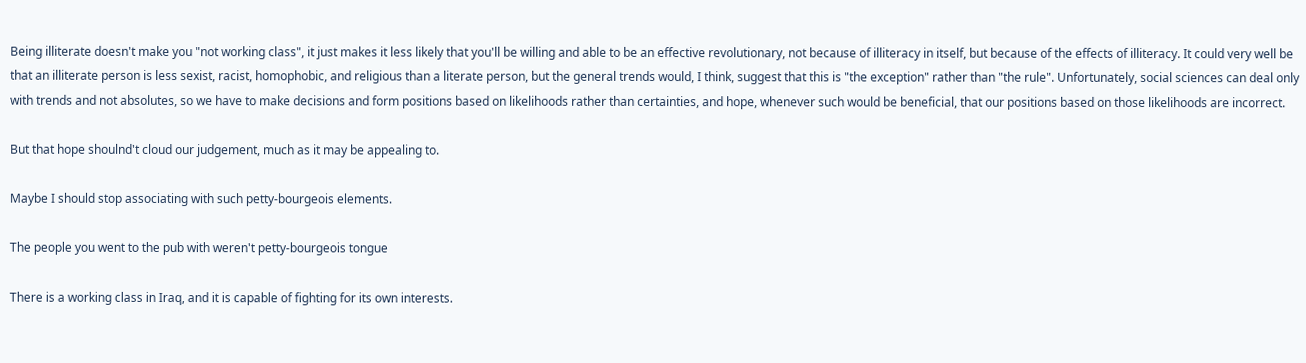Being illiterate doesn't make you "not working class", it just makes it less likely that you'll be willing and able to be an effective revolutionary, not because of illiteracy in itself, but because of the effects of illiteracy. It could very well be that an illiterate person is less sexist, racist, homophobic, and religious than a literate person, but the general trends would, I think, suggest that this is "the exception" rather than "the rule". Unfortunately, social sciences can deal only with trends and not absolutes, so we have to make decisions and form positions based on likelihoods rather than certainties, and hope, whenever such would be beneficial, that our positions based on those likelihoods are incorrect.

But that hope shoulnd't cloud our judgement, much as it may be appealing to.

Maybe I should stop associating with such petty-bourgeois elements.

The people you went to the pub with weren't petty-bourgeois tongue

There is a working class in Iraq, and it is capable of fighting for its own interests.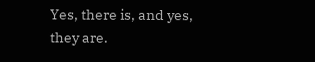Yes, there is, and yes, they are.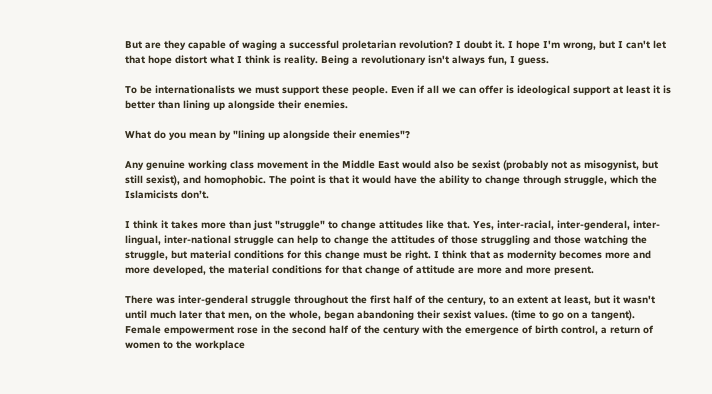But are they capable of waging a successful proletarian revolution? I doubt it. I hope I'm wrong, but I can't let that hope distort what I think is reality. Being a revolutionary isn't always fun, I guess.

To be internationalists we must support these people. Even if all we can offer is ideological support at least it is better than lining up alongside their enemies.

What do you mean by "lining up alongside their enemies"?

Any genuine working class movement in the Middle East would also be sexist (probably not as misogynist, but still sexist), and homophobic. The point is that it would have the ability to change through struggle, which the Islamicists don’t.

I think it takes more than just "struggle" to change attitudes like that. Yes, inter-racial, inter-genderal, inter-lingual, inter-national struggle can help to change the attitudes of those struggling and those watching the struggle, but material conditions for this change must be right. I think that as modernity becomes more and more developed, the material conditions for that change of attitude are more and more present.

There was inter-genderal struggle throughout the first half of the century, to an extent at least, but it wasn't until much later that men, on the whole, began abandoning their sexist values. (time to go on a tangent). Female empowerment rose in the second half of the century with the emergence of birth control, a return of women to the workplace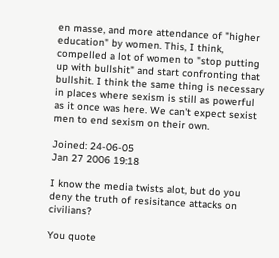en masse, and more attendance of "higher education" by women. This, I think, compelled a lot of women to "stop putting up with bullshit" and start confronting that bullshit. I think the same thing is necessary in places where sexism is still as powerful as it once was here. We can't expect sexist men to end sexism on their own.

Joined: 24-06-05
Jan 27 2006 19:18

I know the media twists alot, but do you deny the truth of resisitance attacks on civilians?

You quote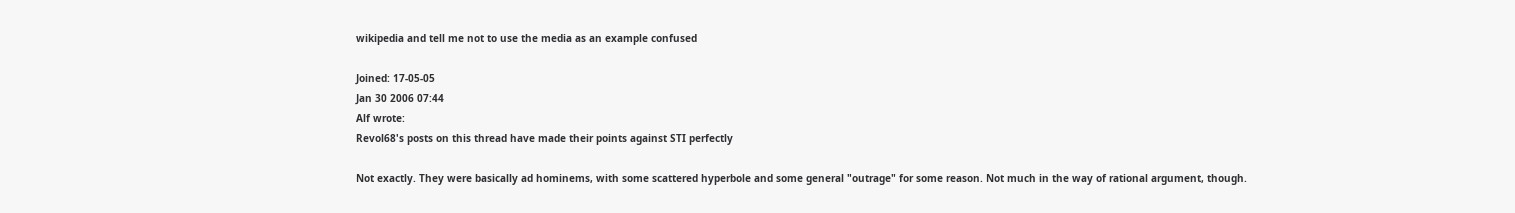wikipedia and tell me not to use the media as an example confused

Joined: 17-05-05
Jan 30 2006 07:44
Alf wrote:
Revol68's posts on this thread have made their points against STI perfectly

Not exactly. They were basically ad hominems, with some scattered hyperbole and some general "outrage" for some reason. Not much in the way of rational argument, though.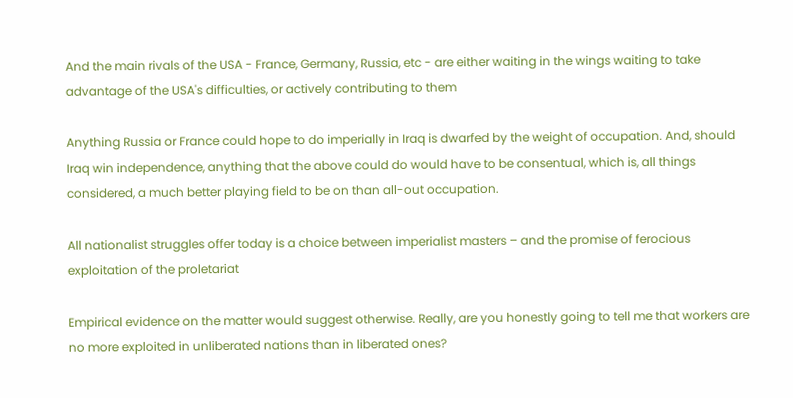And the main rivals of the USA - France, Germany, Russia, etc - are either waiting in the wings waiting to take advantage of the USA's difficulties, or actively contributing to them

Anything Russia or France could hope to do imperially in Iraq is dwarfed by the weight of occupation. And, should Iraq win independence, anything that the above could do would have to be consentual, which is, all things considered, a much better playing field to be on than all-out occupation.

All nationalist struggles offer today is a choice between imperialist masters – and the promise of ferocious exploitation of the proletariat

Empirical evidence on the matter would suggest otherwise. Really, are you honestly going to tell me that workers are no more exploited in unliberated nations than in liberated ones?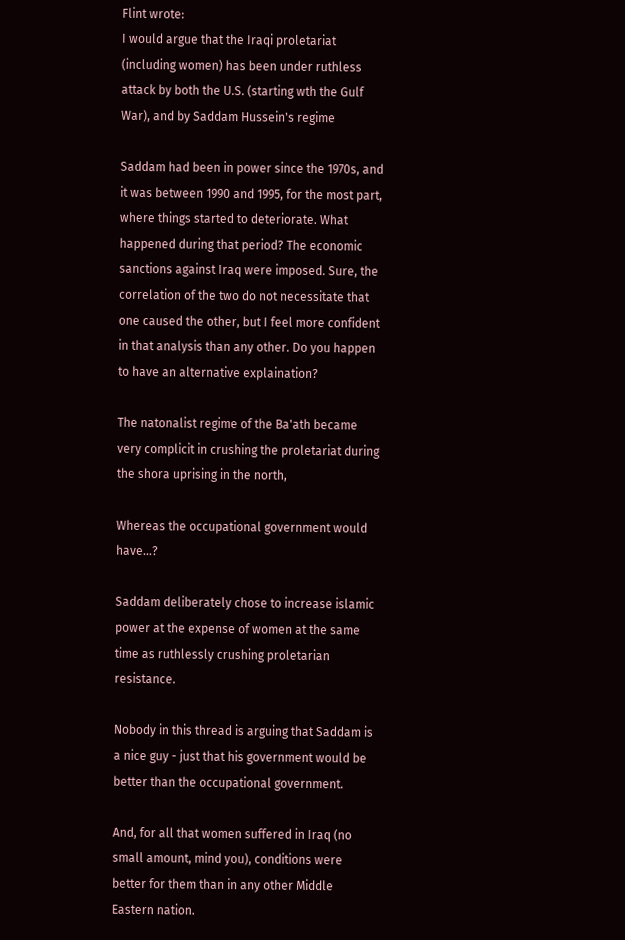Flint wrote:
I would argue that the Iraqi proletariat (including women) has been under ruthless attack by both the U.S. (starting wth the Gulf War), and by Saddam Hussein's regime

Saddam had been in power since the 1970s, and it was between 1990 and 1995, for the most part, where things started to deteriorate. What happened during that period? The economic sanctions against Iraq were imposed. Sure, the correlation of the two do not necessitate that one caused the other, but I feel more confident in that analysis than any other. Do you happen to have an alternative explaination?

The natonalist regime of the Ba'ath became very complicit in crushing the proletariat during the shora uprising in the north,

Whereas the occupational government would have...?

Saddam deliberately chose to increase islamic power at the expense of women at the same time as ruthlessly crushing proletarian resistance.

Nobody in this thread is arguing that Saddam is a nice guy - just that his government would be better than the occupational government.

And, for all that women suffered in Iraq (no small amount, mind you), conditions were better for them than in any other Middle Eastern nation.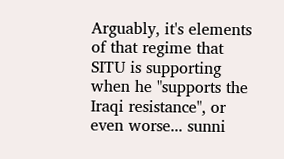Arguably, it's elements of that regime that SITU is supporting when he "supports the Iraqi resistance", or even worse... sunni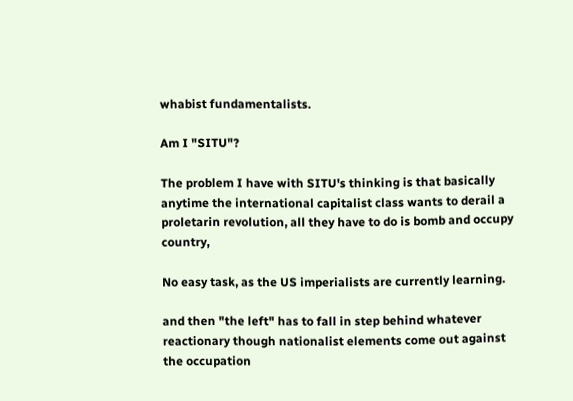whabist fundamentalists.

Am I "SITU"?

The problem I have with SITU's thinking is that basically anytime the international capitalist class wants to derail a proletarin revolution, all they have to do is bomb and occupy country,

No easy task, as the US imperialists are currently learning.

and then "the left" has to fall in step behind whatever reactionary though nationalist elements come out against the occupation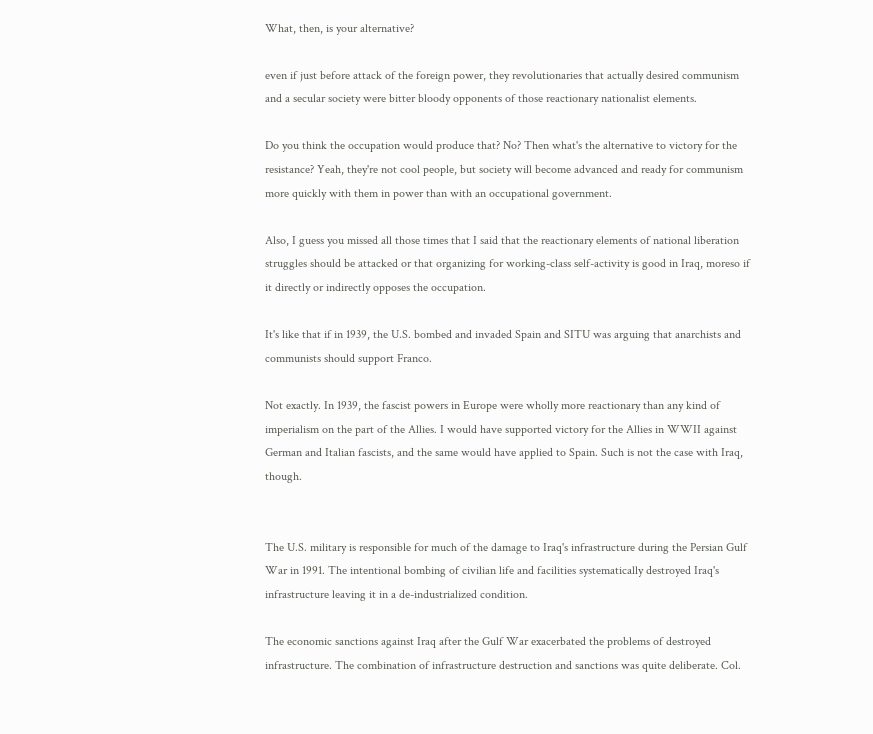What, then, is your alternative?

even if just before attack of the foreign power, they revolutionaries that actually desired communism and a secular society were bitter bloody opponents of those reactionary nationalist elements.

Do you think the occupation would produce that? No? Then what's the alternative to victory for the resistance? Yeah, they're not cool people, but society will become advanced and ready for communism more quickly with them in power than with an occupational government.

Also, I guess you missed all those times that I said that the reactionary elements of national liberation struggles should be attacked or that organizing for working-class self-activity is good in Iraq, moreso if it directly or indirectly opposes the occupation.

It's like that if in 1939, the U.S. bombed and invaded Spain and SITU was arguing that anarchists and communists should support Franco.

Not exactly. In 1939, the fascist powers in Europe were wholly more reactionary than any kind of imperialism on the part of the Allies. I would have supported victory for the Allies in WWII against German and Italian fascists, and the same would have applied to Spain. Such is not the case with Iraq, though.


The U.S. military is responsible for much of the damage to Iraq's infrastructure during the Persian Gulf War in 1991. The intentional bombing of civilian life and facilities systematically destroyed Iraq's infrastructure leaving it in a de-industrialized condition.

The economic sanctions against Iraq after the Gulf War exacerbated the problems of destroyed infrastructure. The combination of infrastructure destruction and sanctions was quite deliberate. Col.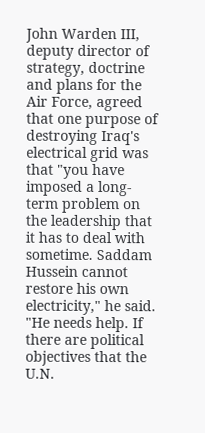John Warden III, deputy director of strategy, doctrine and plans for the Air Force, agreed that one purpose of destroying Iraq's electrical grid was that "you have imposed a long-term problem on the leadership that it has to deal with sometime. Saddam Hussein cannot restore his own electricity," he said. "He needs help. If there are political objectives that the U.N.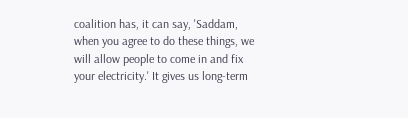coalition has, it can say, 'Saddam, when you agree to do these things, we will allow people to come in and fix your electricity.' It gives us long-term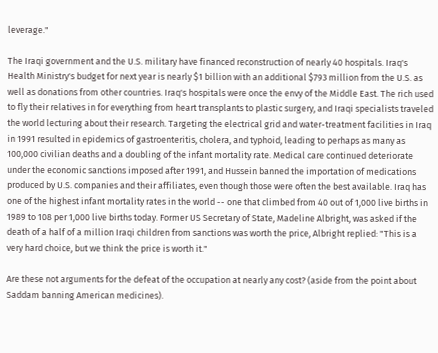leverage."

The Iraqi government and the U.S. military have financed reconstruction of nearly 40 hospitals. Iraq's Health Ministry's budget for next year is nearly $1 billion with an additional $793 million from the U.S. as well as donations from other countries. Iraq's hospitals were once the envy of the Middle East. The rich used to fly their relatives in for everything from heart transplants to plastic surgery, and Iraqi specialists traveled the world lecturing about their research. Targeting the electrical grid and water-treatment facilities in Iraq in 1991 resulted in epidemics of gastroenteritis, cholera, and typhoid, leading to perhaps as many as 100,000 civilian deaths and a doubling of the infant mortality rate. Medical care continued deteriorate under the economic sanctions imposed after 1991, and Hussein banned the importation of medications produced by U.S. companies and their affiliates, even though those were often the best available. Iraq has one of the highest infant mortality rates in the world -- one that climbed from 40 out of 1,000 live births in 1989 to 108 per 1,000 live births today. Former US Secretary of State, Madeline Albright, was asked if the death of a half of a million Iraqi children from sanctions was worth the price, Albright replied: "This is a very hard choice, but we think the price is worth it."

Are these not arguments for the defeat of the occupation at nearly any cost? (aside from the point about Saddam banning American medicines).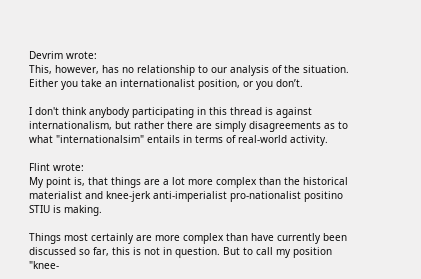Devrim wrote:
This, however, has no relationship to our analysis of the situation. Either you take an internationalist position, or you don’t.

I don't think anybody participating in this thread is against internationalism, but rather there are simply disagreements as to what "internationalsim" entails in terms of real-world activity.

Flint wrote:
My point is, that things are a lot more complex than the historical materialist and knee-jerk anti-imperialist pro-nationalist positino STIU is making.

Things most certainly are more complex than have currently been discussed so far, this is not in question. But to call my position "knee-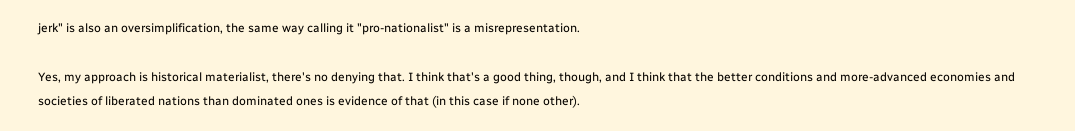jerk" is also an oversimplification, the same way calling it "pro-nationalist" is a misrepresentation.

Yes, my approach is historical materialist, there's no denying that. I think that's a good thing, though, and I think that the better conditions and more-advanced economies and societies of liberated nations than dominated ones is evidence of that (in this case if none other).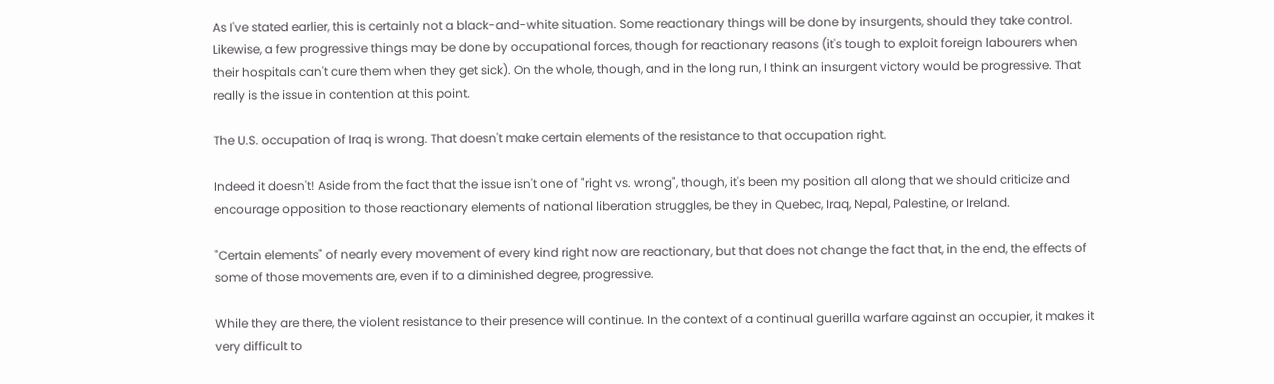As I've stated earlier, this is certainly not a black-and-white situation. Some reactionary things will be done by insurgents, should they take control. Likewise, a few progressive things may be done by occupational forces, though for reactionary reasons (it's tough to exploit foreign labourers when their hospitals can't cure them when they get sick). On the whole, though, and in the long run, I think an insurgent victory would be progressive. That really is the issue in contention at this point.

The U.S. occupation of Iraq is wrong. That doesn't make certain elements of the resistance to that occupation right.

Indeed it doesn't! Aside from the fact that the issue isn't one of "right vs. wrong", though, it's been my position all along that we should criticize and encourage opposition to those reactionary elements of national liberation struggles, be they in Quebec, Iraq, Nepal, Palestine, or Ireland.

"Certain elements" of nearly every movement of every kind right now are reactionary, but that does not change the fact that, in the end, the effects of some of those movements are, even if to a diminished degree, progressive.

While they are there, the violent resistance to their presence will continue. In the context of a continual guerilla warfare against an occupier, it makes it very difficult to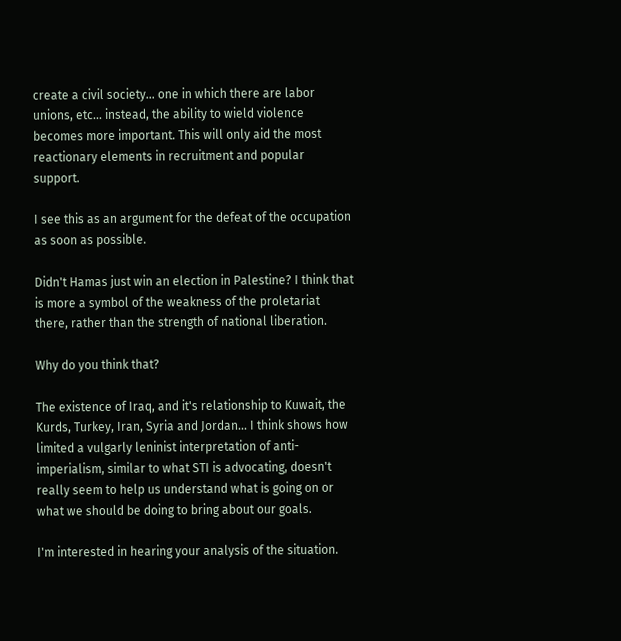create a civil society... one in which there are labor unions, etc... instead, the ability to wield violence becomes more important. This will only aid the most reactionary elements in recruitment and popular support.

I see this as an argument for the defeat of the occupation as soon as possible.

Didn't Hamas just win an election in Palestine? I think that is more a symbol of the weakness of the proletariat there, rather than the strength of national liberation.

Why do you think that?

The existence of Iraq, and it's relationship to Kuwait, the Kurds, Turkey, Iran, Syria and Jordan... I think shows how limited a vulgarly leninist interpretation of anti-imperialism, similar to what STI is advocating, doesn't really seem to help us understand what is going on or what we should be doing to bring about our goals.

I'm interested in hearing your analysis of the situation.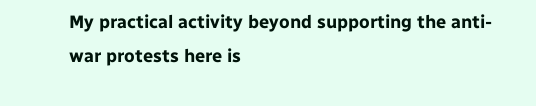My practical activity beyond supporting the anti-war protests here is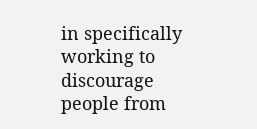in specifically working to discourage people from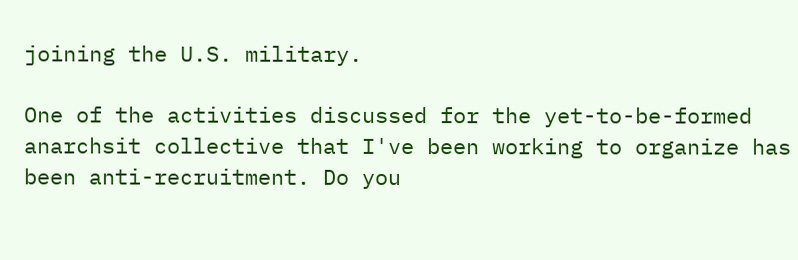joining the U.S. military.

One of the activities discussed for the yet-to-be-formed anarchsit collective that I've been working to organize has been anti-recruitment. Do you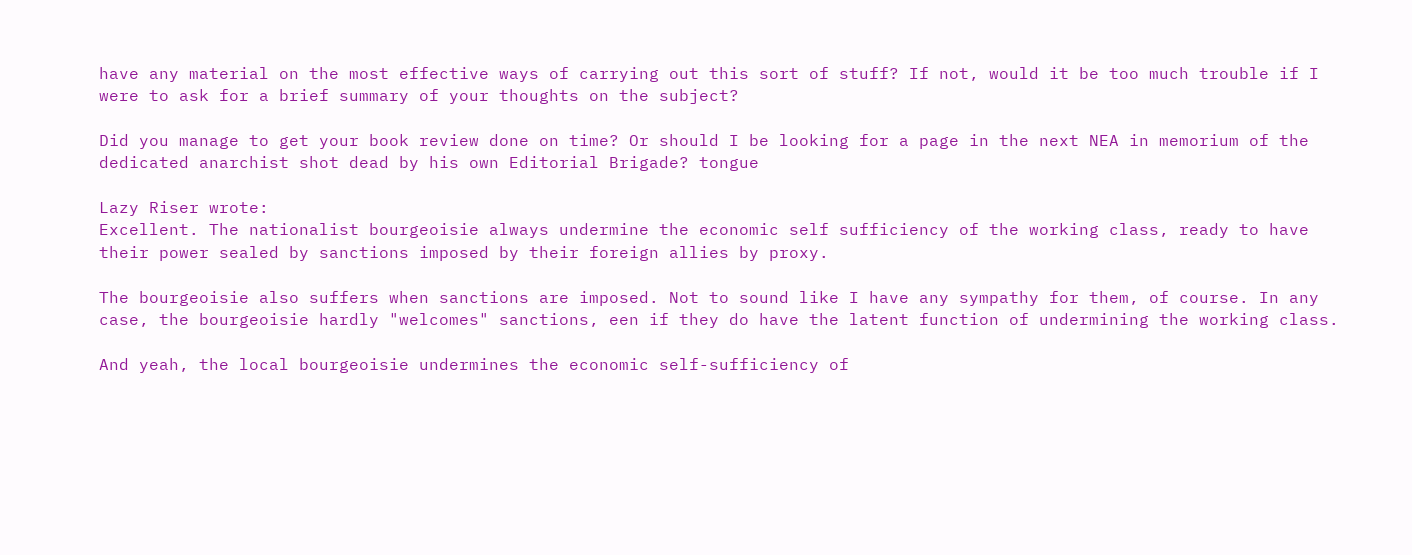have any material on the most effective ways of carrying out this sort of stuff? If not, would it be too much trouble if I were to ask for a brief summary of your thoughts on the subject?

Did you manage to get your book review done on time? Or should I be looking for a page in the next NEA in memorium of the dedicated anarchist shot dead by his own Editorial Brigade? tongue

Lazy Riser wrote:
Excellent. The nationalist bourgeoisie always undermine the economic self sufficiency of the working class, ready to have their power sealed by sanctions imposed by their foreign allies by proxy.

The bourgeoisie also suffers when sanctions are imposed. Not to sound like I have any sympathy for them, of course. In any case, the bourgeoisie hardly "welcomes" sanctions, een if they do have the latent function of undermining the working class.

And yeah, the local bourgeoisie undermines the economic self-sufficiency of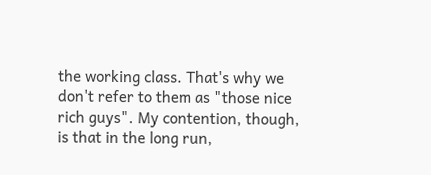the working class. That's why we don't refer to them as "those nice rich guys". My contention, though, is that in the long run,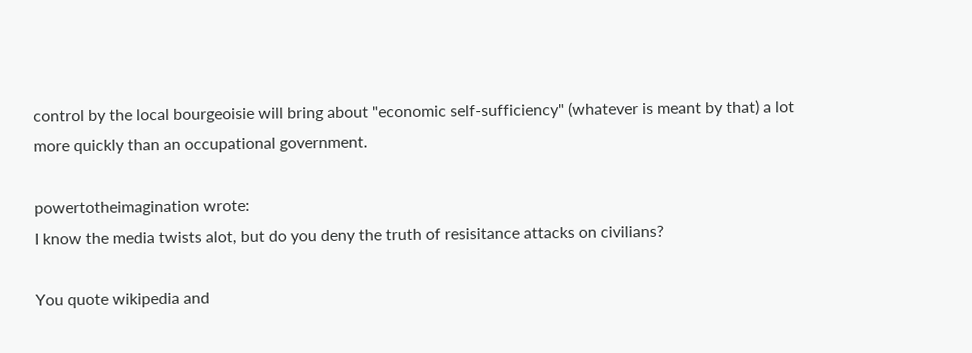control by the local bourgeoisie will bring about "economic self-sufficiency" (whatever is meant by that) a lot more quickly than an occupational government.

powertotheimagination wrote:
I know the media twists alot, but do you deny the truth of resisitance attacks on civilians?

You quote wikipedia and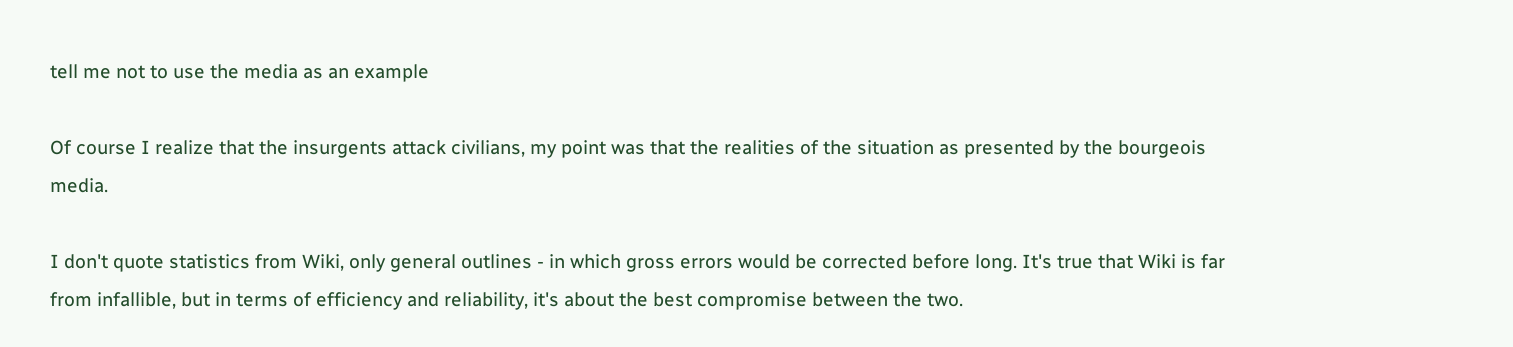tell me not to use the media as an example

Of course I realize that the insurgents attack civilians, my point was that the realities of the situation as presented by the bourgeois media.

I don't quote statistics from Wiki, only general outlines - in which gross errors would be corrected before long. It's true that Wiki is far from infallible, but in terms of efficiency and reliability, it's about the best compromise between the two.